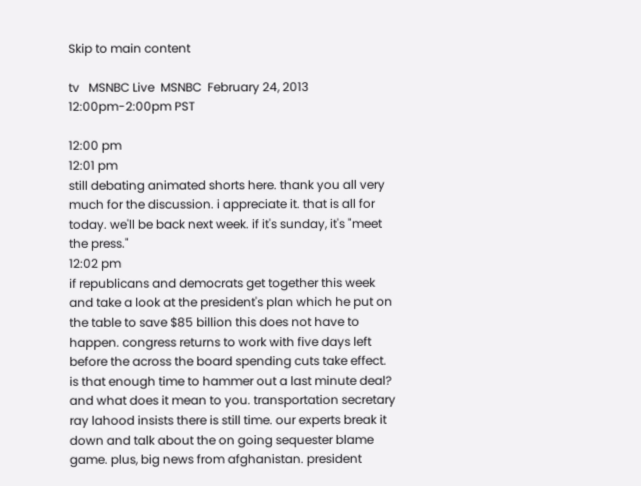Skip to main content

tv   MSNBC Live  MSNBC  February 24, 2013 12:00pm-2:00pm PST

12:00 pm
12:01 pm
still debating animated shorts here. thank you all very much for the discussion. i appreciate it. that is all for today. we'll be back next week. if it's sunday, it's "meet the press."
12:02 pm
if republicans and democrats get together this week and take a look at the president's plan which he put on the table to save $85 billion this does not have to happen. congress returns to work with five days left before the across the board spending cuts take effect. is that enough time to hammer out a last minute deal? and what does it mean to you. transportation secretary ray lahood insists there is still time. our experts break it down and talk about the on going sequester blame game. plus, big news from afghanistan. president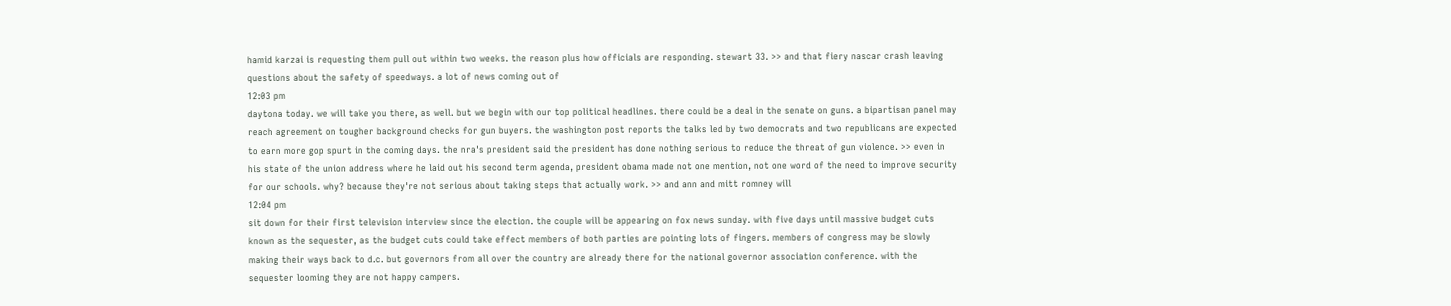hamid karzai is requesting them pull out within two weeks. the reason plus how officials are responding. stewart 33. >> and that fiery nascar crash leaving questions about the safety of speedways. a lot of news coming out of
12:03 pm
daytona today. we will take you there, as well. but we begin with our top political headlines. there could be a deal in the senate on guns. a bipartisan panel may reach agreement on tougher background checks for gun buyers. the washington post reports the talks led by two democrats and two republicans are expected to earn more gop spurt in the coming days. the nra's president said the president has done nothing serious to reduce the threat of gun violence. >> even in his state of the union address where he laid out his second term agenda, president obama made not one mention, not one word of the need to improve security for our schools. why? because they're not serious about taking steps that actually work. >> and ann and mitt romney will
12:04 pm
sit down for their first television interview since the election. the couple will be appearing on fox news sunday. with five days until massive budget cuts known as the sequester, as the budget cuts could take effect members of both parties are pointing lots of fingers. members of congress may be slowly making their ways back to d.c. but governors from all over the country are already there for the national governor association conference. with the sequester looming they are not happy campers.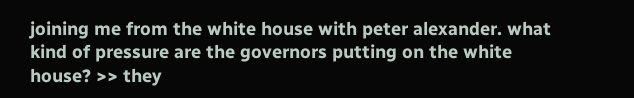joining me from the white house with peter alexander. what kind of pressure are the governors putting on the white house? >> they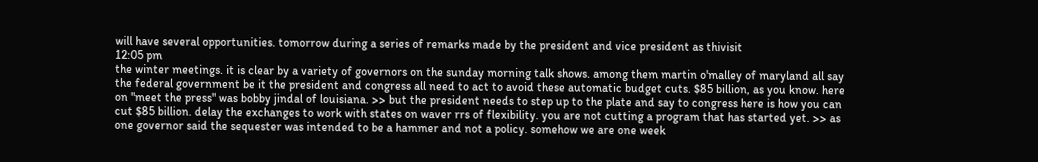will have several opportunities. tomorrow during a series of remarks made by the president and vice president as thivisit
12:05 pm
the winter meetings. it is clear by a variety of governors on the sunday morning talk shows. among them martin o'malley of maryland all say the federal government be it the president and congress all need to act to avoid these automatic budget cuts. $85 billion, as you know. here on "meet the press" was bobby jindal of louisiana. >> but the president needs to step up to the plate and say to congress here is how you can cut $85 billion. delay the exchanges to work with states on waver rrs of flexibility. you are not cutting a program that has started yet. >> as one governor said the sequester was intended to be a hammer and not a policy. somehow we are one week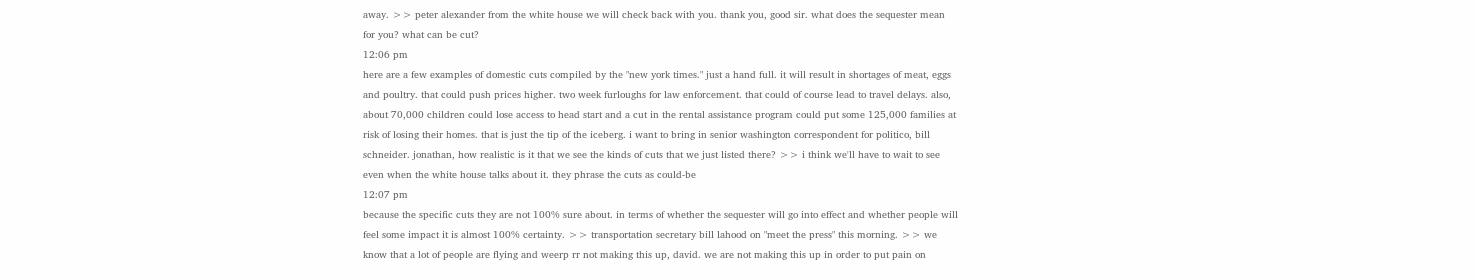away. >> peter alexander from the white house we will check back with you. thank you, good sir. what does the sequester mean for you? what can be cut?
12:06 pm
here are a few examples of domestic cuts compiled by the "new york times." just a hand full. it will result in shortages of meat, eggs and poultry. that could push prices higher. two week furloughs for law enforcement. that could of course lead to travel delays. also, about 70,000 children could lose access to head start and a cut in the rental assistance program could put some 125,000 families at risk of losing their homes. that is just the tip of the iceberg. i want to bring in senior washington correspondent for politico, bill schneider. jonathan, how realistic is it that we see the kinds of cuts that we just listed there? >> i think we'll have to wait to see even when the white house talks about it. they phrase the cuts as could-be
12:07 pm
because the specific cuts they are not 100% sure about. in terms of whether the sequester will go into effect and whether people will feel some impact it is almost 100% certainty. >> transportation secretary bill lahood on "meet the press" this morning. >> we know that a lot of people are flying and weerp rr not making this up, david. we are not making this up in order to put pain on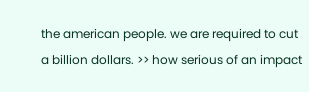the american people. we are required to cut a billion dollars. >> how serious of an impact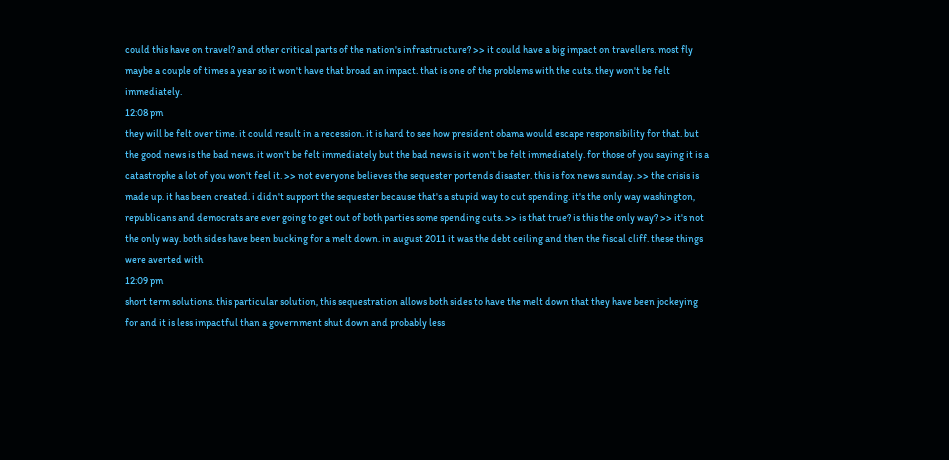could this have on travel? and other critical parts of the nation's infrastructure? >> it could have a big impact on travellers. most fly maybe a couple of times a year so it won't have that broad an impact. that is one of the problems with the cuts. they won't be felt immediately.
12:08 pm
they will be felt over time. it could result in a recession. it is hard to see how president obama would escape responsibility for that. but the good news is the bad news. it won't be felt immediately but the bad news is it won't be felt immediately. for those of you saying it is a catastrophe a lot of you won't feel it. >> not everyone believes the sequester portends disaster. this is fox news sunday. >> the crisis is made up. it has been created. i didn't support the sequester because that's a stupid way to cut spending. it's the only way washington, republicans and democrats are ever going to get out of both parties some spending cuts. >> is that true? is this the only way? >> it's not the only way. both sides have been bucking for a melt down. in august 2011 it was the debt ceiling and then the fiscal cliff. these things were averted with
12:09 pm
short term solutions. this particular solution, this sequestration allows both sides to have the melt down that they have been jockeying for and it is less impactful than a government shut down and probably less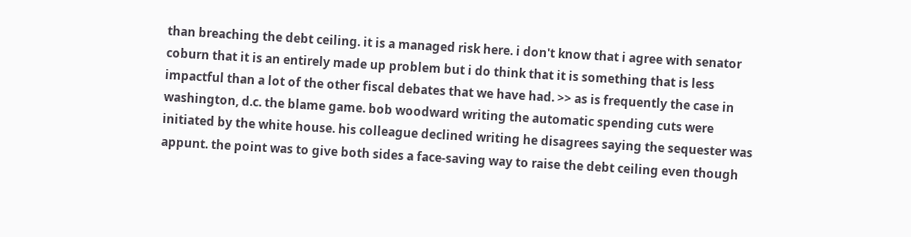than breaching the debt ceiling. it is a managed risk here. i don't know that i agree with senator coburn that it is an entirely made up problem but i do think that it is something that is less impactful than a lot of the other fiscal debates that we have had. >> as is frequently the case in washington, d.c. the blame game. bob woodward writing the automatic spending cuts were initiated by the white house. his colleague declined writing he disagrees saying the sequester was appunt. the point was to give both sides a face-saving way to raise the debt ceiling even though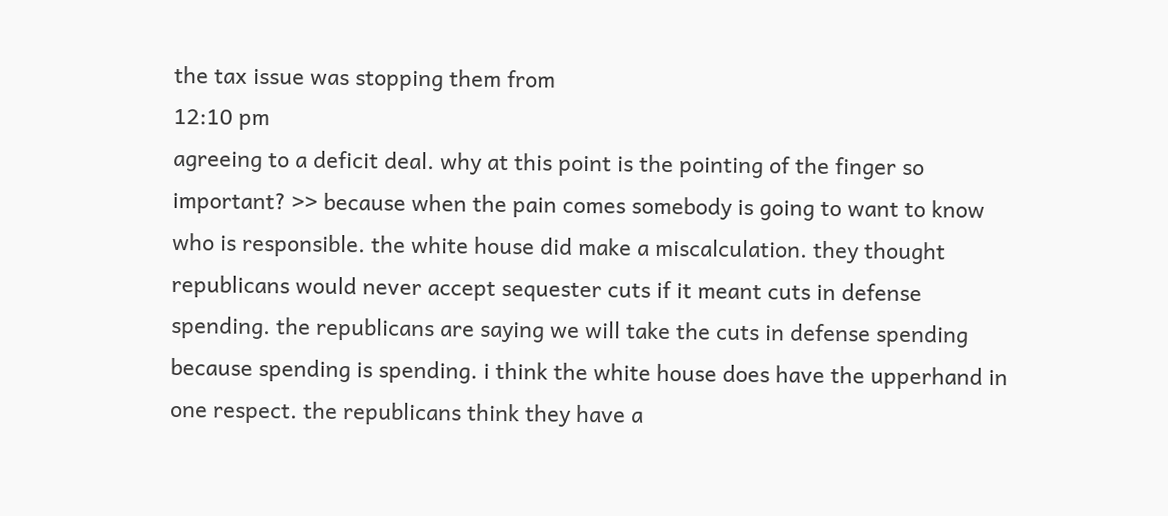the tax issue was stopping them from
12:10 pm
agreeing to a deficit deal. why at this point is the pointing of the finger so important? >> because when the pain comes somebody is going to want to know who is responsible. the white house did make a miscalculation. they thought republicans would never accept sequester cuts if it meant cuts in defense spending. the republicans are saying we will take the cuts in defense spending because spending is spending. i think the white house does have the upperhand in one respect. the republicans think they have a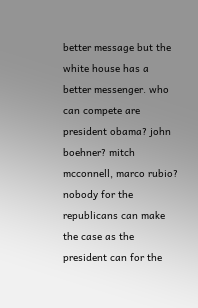better message but the white house has a better messenger. who can compete are president obama? john boehner? mitch mcconnell, marco rubio? nobody for the republicans can make the case as the president can for the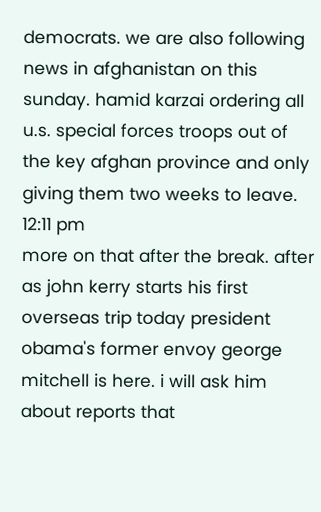democrats. we are also following news in afghanistan on this sunday. hamid karzai ordering all u.s. special forces troops out of the key afghan province and only giving them two weeks to leave.
12:11 pm
more on that after the break. after as john kerry starts his first overseas trip today president obama's former envoy george mitchell is here. i will ask him about reports that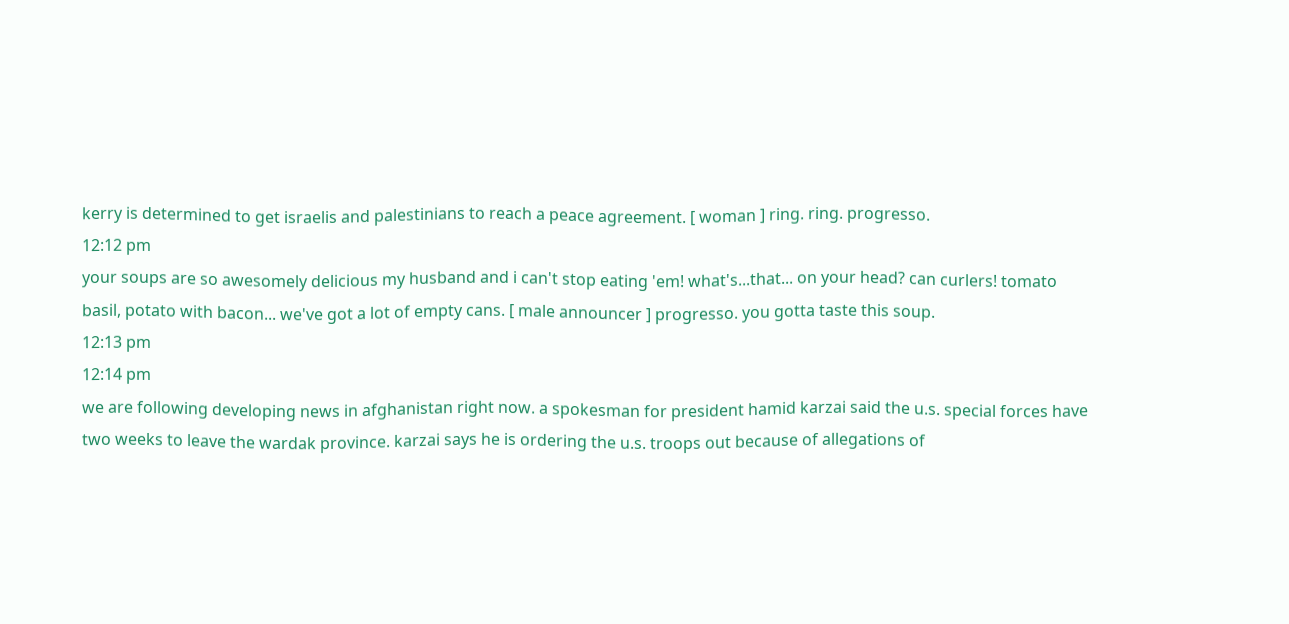kerry is determined to get israelis and palestinians to reach a peace agreement. [ woman ] ring. ring. progresso.
12:12 pm
your soups are so awesomely delicious my husband and i can't stop eating 'em! what's...that... on your head? can curlers! tomato basil, potato with bacon... we've got a lot of empty cans. [ male announcer ] progresso. you gotta taste this soup.
12:13 pm
12:14 pm
we are following developing news in afghanistan right now. a spokesman for president hamid karzai said the u.s. special forces have two weeks to leave the wardak province. karzai says he is ordering the u.s. troops out because of allegations of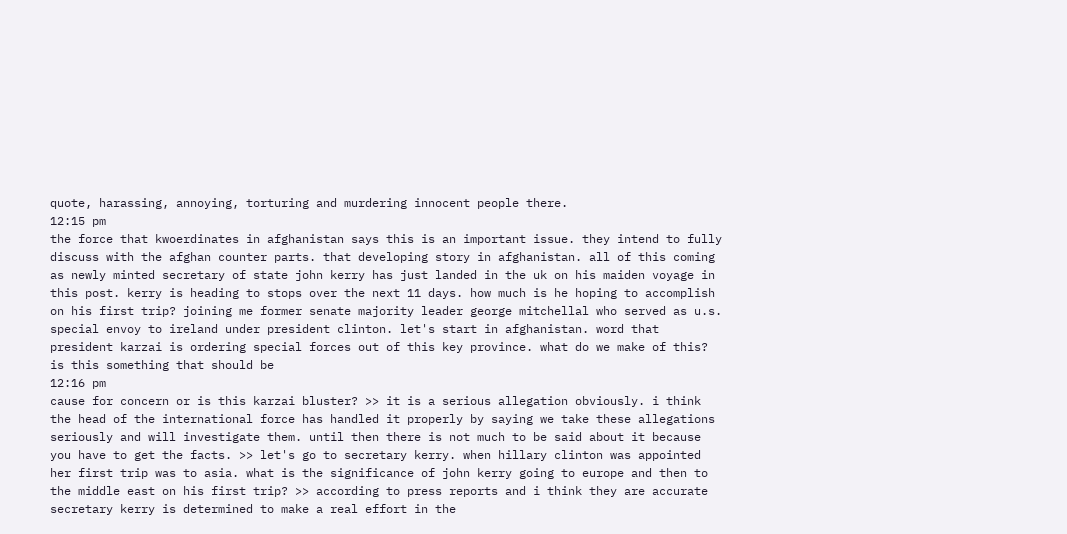quote, harassing, annoying, torturing and murdering innocent people there.
12:15 pm
the force that kwoerdinates in afghanistan says this is an important issue. they intend to fully discuss with the afghan counter parts. that developing story in afghanistan. all of this coming as newly minted secretary of state john kerry has just landed in the uk on his maiden voyage in this post. kerry is heading to stops over the next 11 days. how much is he hoping to accomplish on his first trip? joining me former senate majority leader george mitchellal who served as u.s. special envoy to ireland under president clinton. let's start in afghanistan. word that president karzai is ordering special forces out of this key province. what do we make of this? is this something that should be
12:16 pm
cause for concern or is this karzai bluster? >> it is a serious allegation obviously. i think the head of the international force has handled it properly by saying we take these allegations seriously and will investigate them. until then there is not much to be said about it because you have to get the facts. >> let's go to secretary kerry. when hillary clinton was appointed her first trip was to asia. what is the significance of john kerry going to europe and then to the middle east on his first trip? >> according to press reports and i think they are accurate secretary kerry is determined to make a real effort in the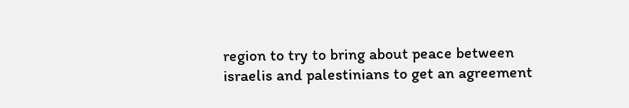region to try to bring about peace between israelis and palestinians to get an agreement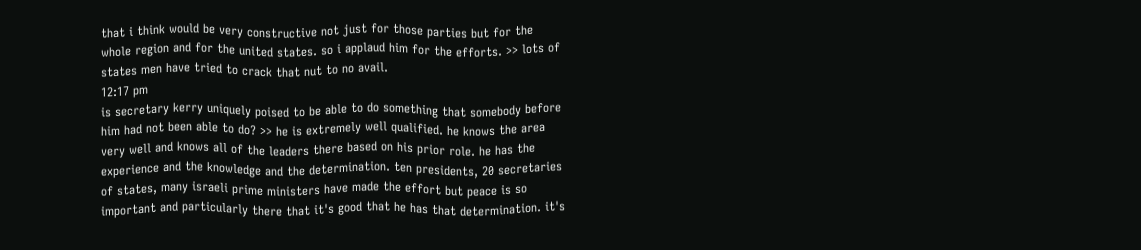that i think would be very constructive not just for those parties but for the whole region and for the united states. so i applaud him for the efforts. >> lots of states men have tried to crack that nut to no avail.
12:17 pm
is secretary kerry uniquely poised to be able to do something that somebody before him had not been able to do? >> he is extremely well qualified. he knows the area very well and knows all of the leaders there based on his prior role. he has the experience and the knowledge and the determination. ten presidents, 20 secretaries of states, many israeli prime ministers have made the effort but peace is so important and particularly there that it's good that he has that determination. it's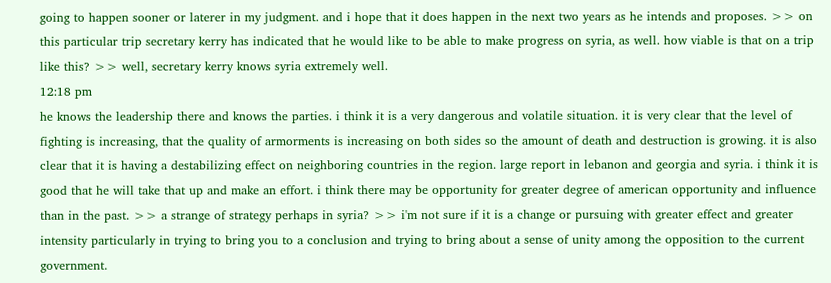going to happen sooner or laterer in my judgment. and i hope that it does happen in the next two years as he intends and proposes. >> on this particular trip secretary kerry has indicated that he would like to be able to make progress on syria, as well. how viable is that on a trip like this? >> well, secretary kerry knows syria extremely well.
12:18 pm
he knows the leadership there and knows the parties. i think it is a very dangerous and volatile situation. it is very clear that the level of fighting is increasing, that the quality of armorments is increasing on both sides so the amount of death and destruction is growing. it is also clear that it is having a destabilizing effect on neighboring countries in the region. large report in lebanon and georgia and syria. i think it is good that he will take that up and make an effort. i think there may be opportunity for greater degree of american opportunity and influence than in the past. >> a strange of strategy perhaps in syria? >> i'm not sure if it is a change or pursuing with greater effect and greater intensity particularly in trying to bring you to a conclusion and trying to bring about a sense of unity among the opposition to the current government.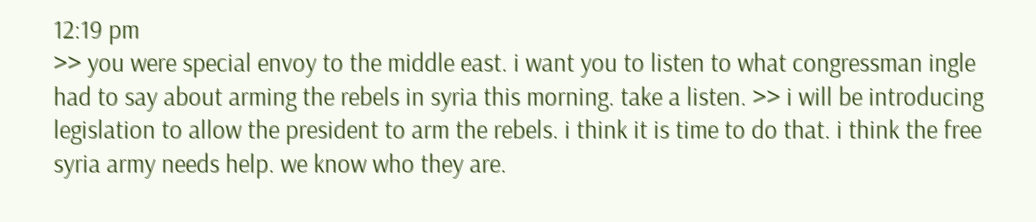12:19 pm
>> you were special envoy to the middle east. i want you to listen to what congressman ingle had to say about arming the rebels in syria this morning. take a listen. >> i will be introducing legislation to allow the president to arm the rebels. i think it is time to do that. i think the free syria army needs help. we know who they are.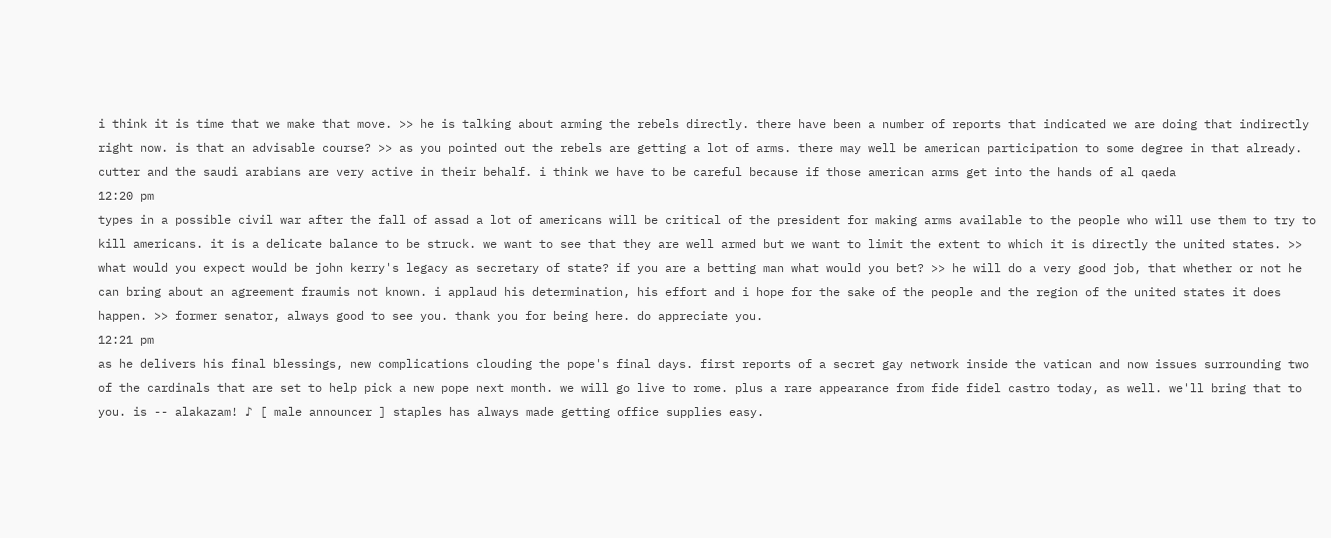i think it is time that we make that move. >> he is talking about arming the rebels directly. there have been a number of reports that indicated we are doing that indirectly right now. is that an advisable course? >> as you pointed out the rebels are getting a lot of arms. there may well be american participation to some degree in that already. cutter and the saudi arabians are very active in their behalf. i think we have to be careful because if those american arms get into the hands of al qaeda
12:20 pm
types in a possible civil war after the fall of assad a lot of americans will be critical of the president for making arms available to the people who will use them to try to kill americans. it is a delicate balance to be struck. we want to see that they are well armed but we want to limit the extent to which it is directly the united states. >> what would you expect would be john kerry's legacy as secretary of state? if you are a betting man what would you bet? >> he will do a very good job, that whether or not he can bring about an agreement fraumis not known. i applaud his determination, his effort and i hope for the sake of the people and the region of the united states it does happen. >> former senator, always good to see you. thank you for being here. do appreciate you.
12:21 pm
as he delivers his final blessings, new complications clouding the pope's final days. first reports of a secret gay network inside the vatican and now issues surrounding two of the cardinals that are set to help pick a new pope next month. we will go live to rome. plus a rare appearance from fide fidel castro today, as well. we'll bring that to you. is -- alakazam! ♪ [ male announcer ] staples has always made getting office supplies easy.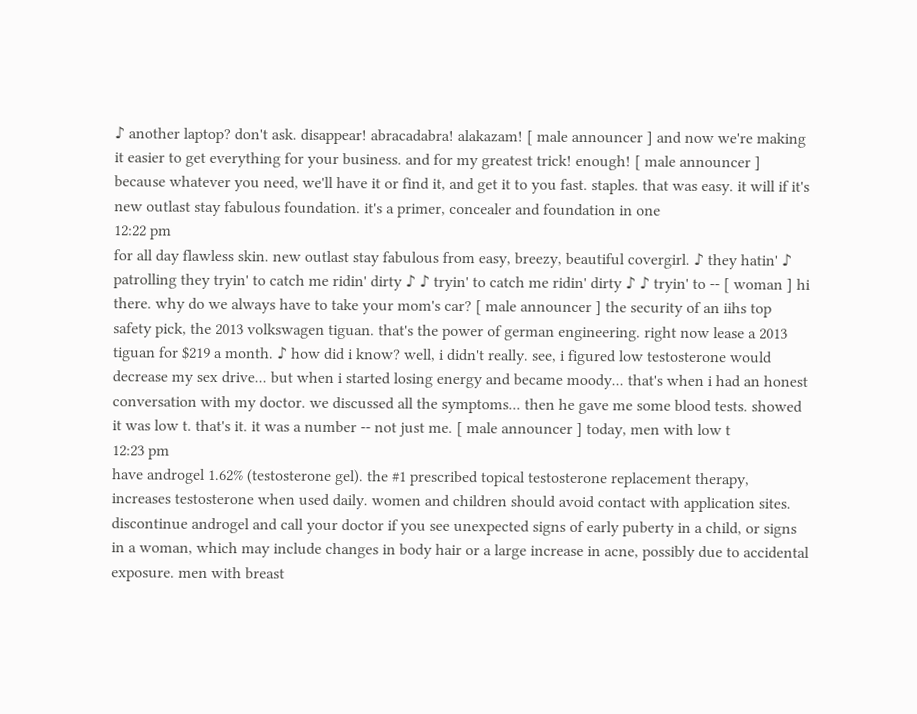♪ another laptop? don't ask. disappear! abracadabra! alakazam! [ male announcer ] and now we're making it easier to get everything for your business. and for my greatest trick! enough! [ male announcer ] because whatever you need, we'll have it or find it, and get it to you fast. staples. that was easy. it will if it's new outlast stay fabulous foundation. it's a primer, concealer and foundation in one
12:22 pm
for all day flawless skin. new outlast stay fabulous from easy, breezy, beautiful covergirl. ♪ they hatin' ♪ patrolling they tryin' to catch me ridin' dirty ♪ ♪ tryin' to catch me ridin' dirty ♪ ♪ tryin' to -- [ woman ] hi there. why do we always have to take your mom's car? [ male announcer ] the security of an iihs top safety pick, the 2013 volkswagen tiguan. that's the power of german engineering. right now lease a 2013 tiguan for $219 a month. ♪ how did i know? well, i didn't really. see, i figured low testosterone would decrease my sex drive... but when i started losing energy and became moody... that's when i had an honest conversation with my doctor. we discussed all the symptoms... then he gave me some blood tests. showed it was low t. that's it. it was a number -- not just me. [ male announcer ] today, men with low t
12:23 pm
have androgel 1.62% (testosterone gel). the #1 prescribed topical testosterone replacement therapy, increases testosterone when used daily. women and children should avoid contact with application sites. discontinue androgel and call your doctor if you see unexpected signs of early puberty in a child, or signs in a woman, which may include changes in body hair or a large increase in acne, possibly due to accidental exposure. men with breast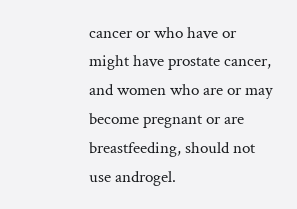cancer or who have or might have prostate cancer, and women who are or may become pregnant or are breastfeeding, should not use androgel.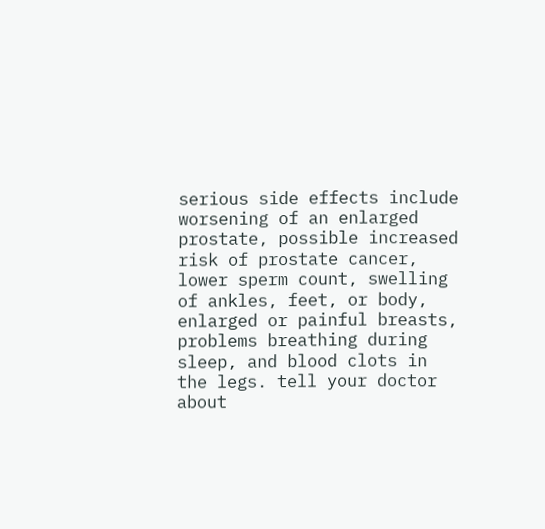serious side effects include worsening of an enlarged prostate, possible increased risk of prostate cancer, lower sperm count, swelling of ankles, feet, or body, enlarged or painful breasts, problems breathing during sleep, and blood clots in the legs. tell your doctor about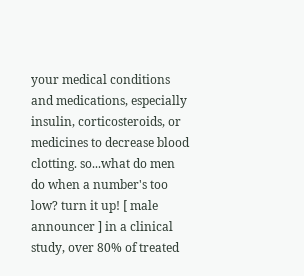your medical conditions and medications, especially insulin, corticosteroids, or medicines to decrease blood clotting. so...what do men do when a number's too low? turn it up! [ male announcer ] in a clinical study, over 80% of treated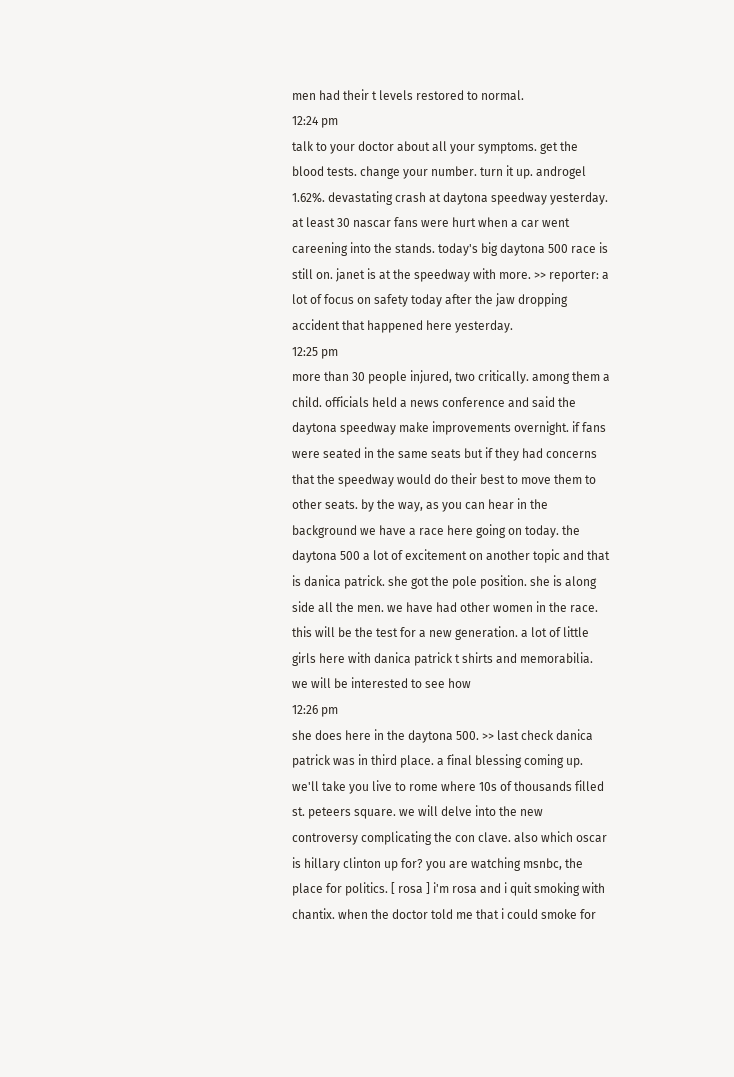men had their t levels restored to normal.
12:24 pm
talk to your doctor about all your symptoms. get the blood tests. change your number. turn it up. androgel 1.62%. devastating crash at daytona speedway yesterday. at least 30 nascar fans were hurt when a car went careening into the stands. today's big daytona 500 race is still on. janet is at the speedway with more. >> reporter: a lot of focus on safety today after the jaw dropping accident that happened here yesterday.
12:25 pm
more than 30 people injured, two critically. among them a child. officials held a news conference and said the daytona speedway make improvements overnight. if fans were seated in the same seats but if they had concerns that the speedway would do their best to move them to other seats. by the way, as you can hear in the background we have a race here going on today. the daytona 500 a lot of excitement on another topic and that is danica patrick. she got the pole position. she is along side all the men. we have had other women in the race. this will be the test for a new generation. a lot of little girls here with danica patrick t shirts and memorabilia. we will be interested to see how
12:26 pm
she does here in the daytona 500. >> last check danica patrick was in third place. a final blessing coming up. we'll take you live to rome where 10s of thousands filled st. peteers square. we will delve into the new controversy complicating the con clave. also which oscar is hillary clinton up for? you are watching msnbc, the place for politics. [ rosa ] i'm rosa and i quit smoking with chantix. when the doctor told me that i could smoke for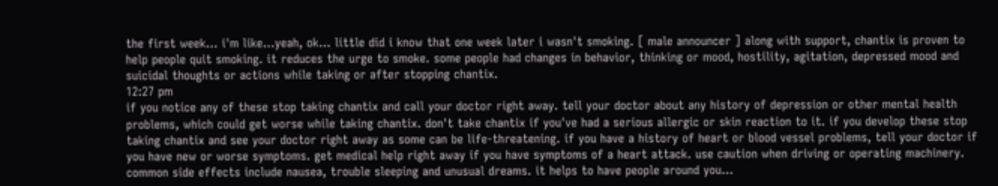the first week... i'm like...yeah, ok... little did i know that one week later i wasn't smoking. [ male announcer ] along with support, chantix is proven to help people quit smoking. it reduces the urge to smoke. some people had changes in behavior, thinking or mood, hostility, agitation, depressed mood and suicidal thoughts or actions while taking or after stopping chantix.
12:27 pm
if you notice any of these stop taking chantix and call your doctor right away. tell your doctor about any history of depression or other mental health problems, which could get worse while taking chantix. don't take chantix if you've had a serious allergic or skin reaction to it. if you develop these stop taking chantix and see your doctor right away as some can be life-threatening. if you have a history of heart or blood vessel problems, tell your doctor if you have new or worse symptoms. get medical help right away if you have symptoms of a heart attack. use caution when driving or operating machinery. common side effects include nausea, trouble sleeping and unusual dreams. it helps to have people around you...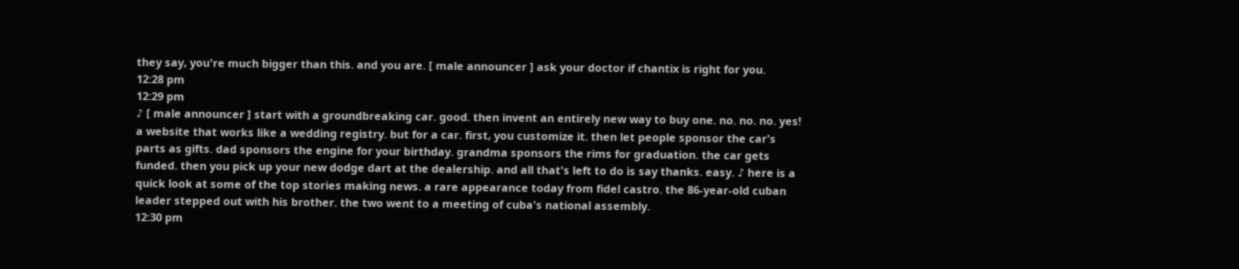they say, you're much bigger than this. and you are. [ male announcer ] ask your doctor if chantix is right for you.
12:28 pm
12:29 pm
♪ [ male announcer ] start with a groundbreaking car. good. then invent an entirely new way to buy one. no. no. no. yes! a website that works like a wedding registry. but for a car. first, you customize it. then let people sponsor the car's parts as gifts. dad sponsors the engine for your birthday. grandma sponsors the rims for graduation. the car gets funded. then you pick up your new dodge dart at the dealership. and all that's left to do is say thanks. easy. ♪ here is a quick look at some of the top stories making news. a rare appearance today from fidel castro. the 86-year-old cuban leader stepped out with his brother. the two went to a meeting of cuba's national assembly.
12:30 pm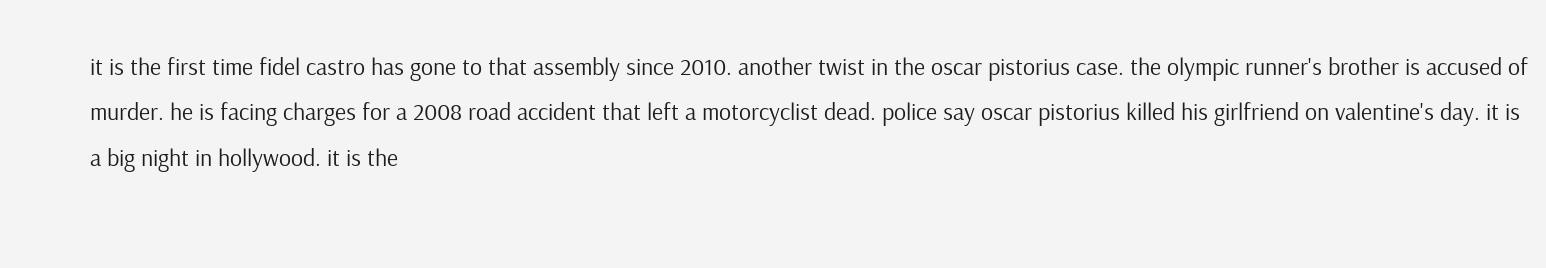it is the first time fidel castro has gone to that assembly since 2010. another twist in the oscar pistorius case. the olympic runner's brother is accused of murder. he is facing charges for a 2008 road accident that left a motorcyclist dead. police say oscar pistorius killed his girlfriend on valentine's day. it is a big night in hollywood. it is the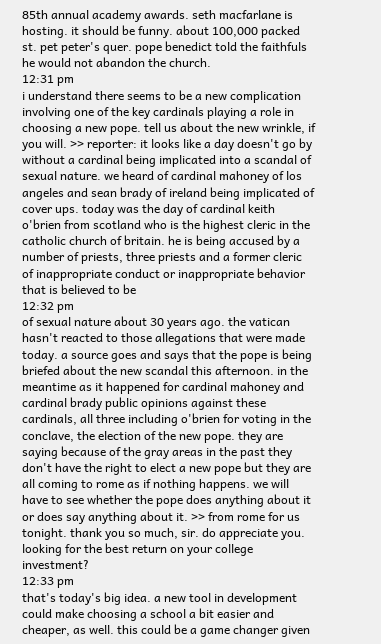85th annual academy awards. seth macfarlane is hosting. it should be funny. about 100,000 packed st. pet peter's quer. pope benedict told the faithfuls he would not abandon the church.
12:31 pm
i understand there seems to be a new complication involving one of the key cardinals playing a role in choosing a new pope. tell us about the new wrinkle, if you will. >> reporter: it looks like a day doesn't go by without a cardinal being implicated into a scandal of sexual nature. we heard of cardinal mahoney of los angeles and sean brady of ireland being implicated of cover ups. today was the day of cardinal keith o'brien from scotland who is the highest cleric in the catholic church of britain. he is being accused by a number of priests, three priests and a former cleric of inappropriate conduct or inappropriate behavior that is believed to be
12:32 pm
of sexual nature about 30 years ago. the vatican hasn't reacted to those allegations that were made today. a source goes and says that the pope is being briefed about the new scandal this afternoon. in the meantime as it happened for cardinal mahoney and cardinal brady public opinions against these cardinals, all three including o'brien for voting in the conclave, the election of the new pope. they are saying because of the gray areas in the past they don't have the right to elect a new pope but they are all coming to rome as if nothing happens. we will have to see whether the pope does anything about it or does say anything about it. >> from rome for us tonight. thank you so much, sir. do appreciate you. looking for the best return on your college investment?
12:33 pm
that's today's big idea. a new tool in development could make choosing a school a bit easier and cheaper, as well. this could be a game changer given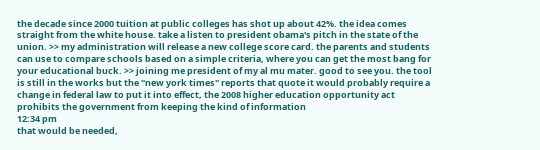the decade since 2000 tuition at public colleges has shot up about 42%. the idea comes straight from the white house. take a listen to president obama's pitch in the state of the union. >> my administration will release a new college score card. the parents and students can use to compare schools based on a simple criteria, where you can get the most bang for your educational buck. >> joining me president of my al mu mater. good to see you. the tool is still in the works but the "new york times" reports that quote it would probably require a change in federal law to put it into effect, the 2008 higher education opportunity act prohibits the government from keeping the kind of information
12:34 pm
that would be needed,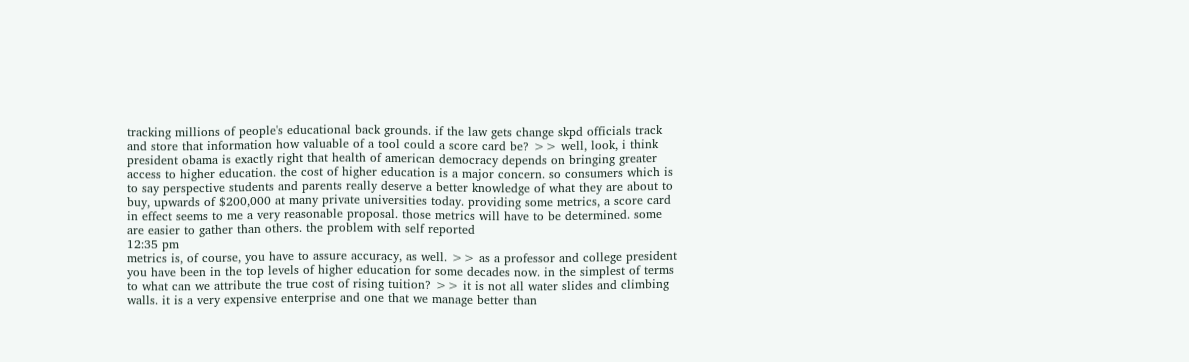tracking millions of people's educational back grounds. if the law gets change skpd officials track and store that information how valuable of a tool could a score card be? >> well, look, i think president obama is exactly right that health of american democracy depends on bringing greater access to higher education. the cost of higher education is a major concern. so consumers which is to say perspective students and parents really deserve a better knowledge of what they are about to buy, upwards of $200,000 at many private universities today. providing some metrics, a score card in effect seems to me a very reasonable proposal. those metrics will have to be determined. some are easier to gather than others. the problem with self reported
12:35 pm
metrics is, of course, you have to assure accuracy, as well. >> as a professor and college president you have been in the top levels of higher education for some decades now. in the simplest of terms to what can we attribute the true cost of rising tuition? >> it is not all water slides and climbing walls. it is a very expensive enterprise and one that we manage better than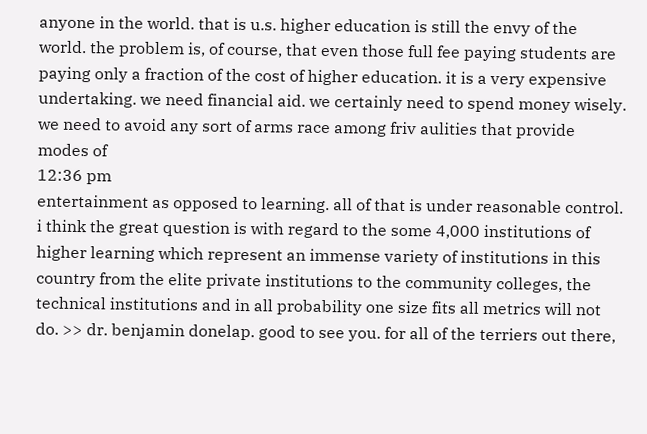anyone in the world. that is u.s. higher education is still the envy of the world. the problem is, of course, that even those full fee paying students are paying only a fraction of the cost of higher education. it is a very expensive undertaking. we need financial aid. we certainly need to spend money wisely. we need to avoid any sort of arms race among friv aulities that provide modes of
12:36 pm
entertainment as opposed to learning. all of that is under reasonable control. i think the great question is with regard to the some 4,000 institutions of higher learning which represent an immense variety of institutions in this country from the elite private institutions to the community colleges, the technical institutions and in all probability one size fits all metrics will not do. >> dr. benjamin donelap. good to see you. for all of the terriers out there,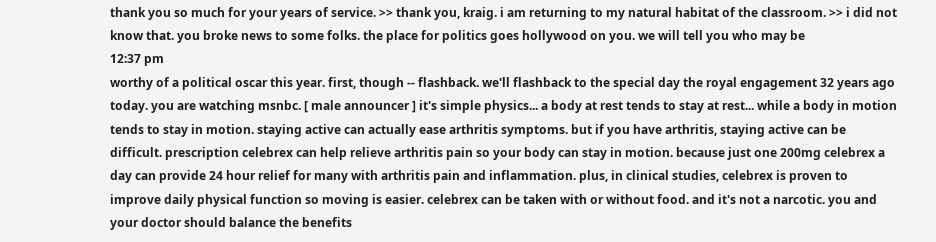thank you so much for your years of service. >> thank you, kraig. i am returning to my natural habitat of the classroom. >> i did not know that. you broke news to some folks. the place for politics goes hollywood on you. we will tell you who may be
12:37 pm
worthy of a political oscar this year. first, though -- flashback. we'll flashback to the special day the royal engagement 32 years ago today. you are watching msnbc. [ male announcer ] it's simple physics... a body at rest tends to stay at rest... while a body in motion tends to stay in motion. staying active can actually ease arthritis symptoms. but if you have arthritis, staying active can be difficult. prescription celebrex can help relieve arthritis pain so your body can stay in motion. because just one 200mg celebrex a day can provide 24 hour relief for many with arthritis pain and inflammation. plus, in clinical studies, celebrex is proven to improve daily physical function so moving is easier. celebrex can be taken with or without food. and it's not a narcotic. you and your doctor should balance the benefits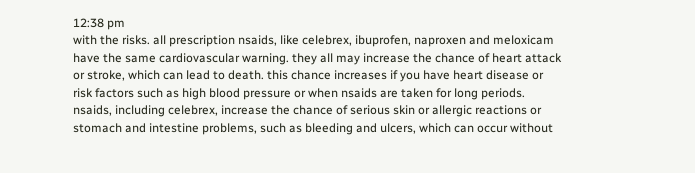12:38 pm
with the risks. all prescription nsaids, like celebrex, ibuprofen, naproxen and meloxicam have the same cardiovascular warning. they all may increase the chance of heart attack or stroke, which can lead to death. this chance increases if you have heart disease or risk factors such as high blood pressure or when nsaids are taken for long periods. nsaids, including celebrex, increase the chance of serious skin or allergic reactions or stomach and intestine problems, such as bleeding and ulcers, which can occur without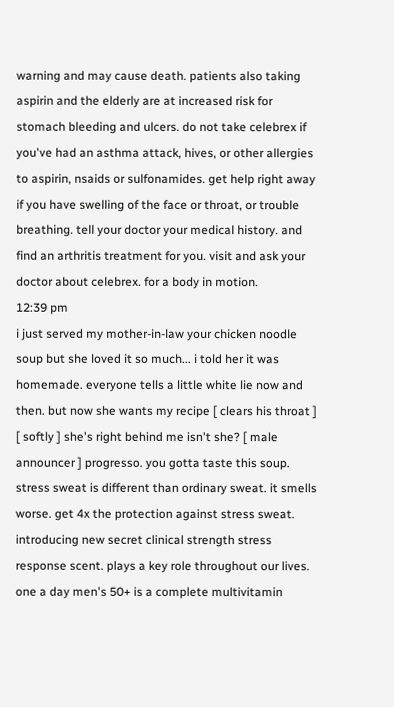warning and may cause death. patients also taking aspirin and the elderly are at increased risk for stomach bleeding and ulcers. do not take celebrex if you've had an asthma attack, hives, or other allergies to aspirin, nsaids or sulfonamides. get help right away if you have swelling of the face or throat, or trouble breathing. tell your doctor your medical history. and find an arthritis treatment for you. visit and ask your doctor about celebrex. for a body in motion.
12:39 pm
i just served my mother-in-law your chicken noodle soup but she loved it so much... i told her it was homemade. everyone tells a little white lie now and then. but now she wants my recipe [ clears his throat ] [ softly ] she's right behind me isn't she? [ male announcer ] progresso. you gotta taste this soup. stress sweat is different than ordinary sweat. it smells worse. get 4x the protection against stress sweat. introducing new secret clinical strength stress response scent. plays a key role throughout our lives. one a day men's 50+ is a complete multivitamin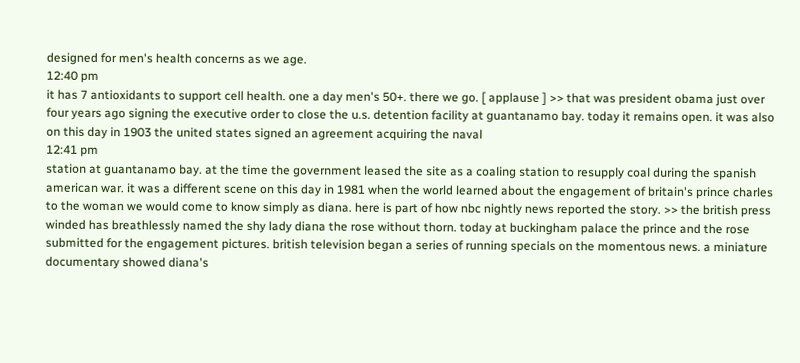designed for men's health concerns as we age.
12:40 pm
it has 7 antioxidants to support cell health. one a day men's 50+. there we go. [ applause ] >> that was president obama just over four years ago signing the executive order to close the u.s. detention facility at guantanamo bay. today it remains open. it was also on this day in 1903 the united states signed an agreement acquiring the naval
12:41 pm
station at guantanamo bay. at the time the government leased the site as a coaling station to resupply coal during the spanish american war. it was a different scene on this day in 1981 when the world learned about the engagement of britain's prince charles to the woman we would come to know simply as diana. here is part of how nbc nightly news reported the story. >> the british press winded has breathlessly named the shy lady diana the rose without thorn. today at buckingham palace the prince and the rose submitted for the engagement pictures. british television began a series of running specials on the momentous news. a miniature documentary showed diana's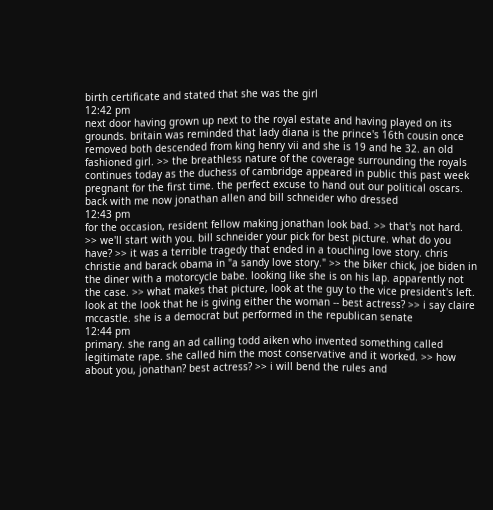birth certificate and stated that she was the girl
12:42 pm
next door having grown up next to the royal estate and having played on its grounds. britain was reminded that lady diana is the prince's 16th cousin once removed both descended from king henry vii and she is 19 and he 32. an old fashioned girl. >> the breathless nature of the coverage surrounding the royals continues today as the duchess of cambridge appeared in public this past week pregnant for the first time. the perfect excuse to hand out our political oscars. back with me now jonathan allen and bill schneider who dressed
12:43 pm
for the occasion, resident fellow making jonathan look bad. >> that's not hard. >> we'll start with you. bill schneider your pick for best picture. what do you have? >> it was a terrible tragedy that ended in a touching love story. chris christie and barack obama in "a sandy love story." >> the biker chick, joe biden in the diner with a motorcycle babe. looking like she is on his lap. apparently not the case. >> what makes that picture, look at the guy to the vice president's left. look at the look that he is giving either the woman -- best actress? >> i say claire mccastle. she is a democrat but performed in the republican senate
12:44 pm
primary. she rang an ad calling todd aiken who invented something called legitimate rape. she called him the most conservative and it worked. >> how about you, jonathan? best actress? >> i will bend the rules and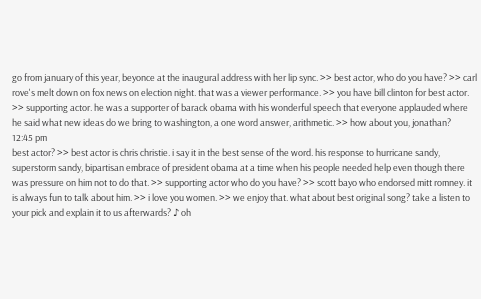go from january of this year, beyonce at the inaugural address with her lip sync. >> best actor, who do you have? >> carl rove's melt down on fox news on election night. that was a viewer performance. >> you have bill clinton for best actor. >> supporting actor. he was a supporter of barack obama with his wonderful speech that everyone applauded where he said what new ideas do we bring to washington, a one word answer, arithmetic. >> how about you, jonathan?
12:45 pm
best actor? >> best actor is chris christie. i say it in the best sense of the word. his response to hurricane sandy, superstorm sandy, bipartisan embrace of president obama at a time when his people needed help even though there was pressure on him not to do that. >> supporting actor who do you have? >> scott bayo who endorsed mitt romney. it is always fun to talk about him. >> i love you women. >> we enjoy that. what about best original song? take a listen to your pick and explain it to us afterwards? ♪ oh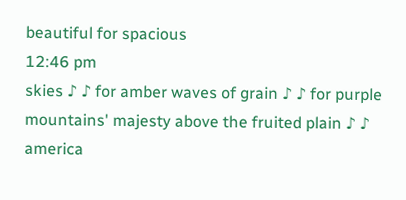beautiful for spacious
12:46 pm
skies ♪ ♪ for amber waves of grain ♪ ♪ for purple mountains' majesty above the fruited plain ♪ ♪ america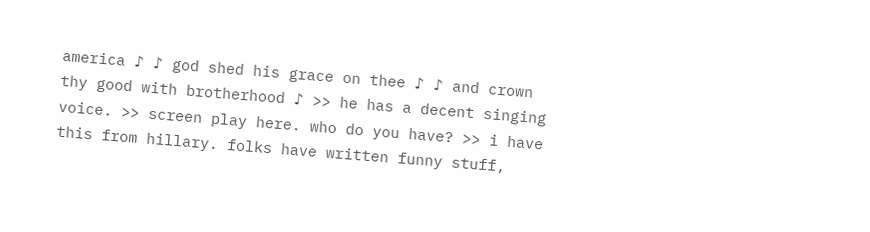america ♪ ♪ god shed his grace on thee ♪ ♪ and crown thy good with brotherhood ♪ >> he has a decent singing voice. >> screen play here. who do you have? >> i have this from hillary. folks have written funny stuff,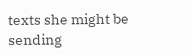texts she might be sending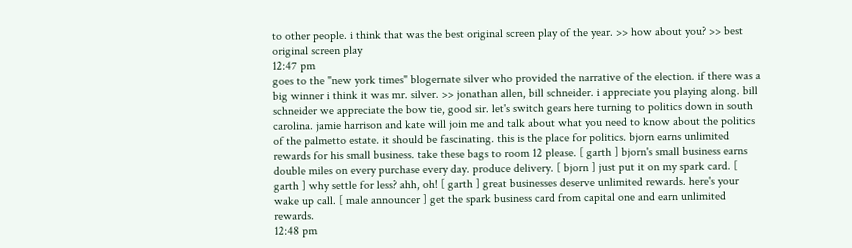to other people. i think that was the best original screen play of the year. >> how about you? >> best original screen play
12:47 pm
goes to the "new york times" blogernate silver who provided the narrative of the election. if there was a big winner i think it was mr. silver. >> jonathan allen, bill schneider. i appreciate you playing along. bill schneider we appreciate the bow tie, good sir. let's switch gears here turning to politics down in south carolina. jamie harrison and kate will join me and talk about what you need to know about the politics of the palmetto estate. it should be fascinating. this is the place for politics. bjorn earns unlimited rewards for his small business. take these bags to room 12 please. [ garth ] bjorn's small business earns double miles on every purchase every day. produce delivery. [ bjorn ] just put it on my spark card. [ garth ] why settle for less? ahh, oh! [ garth ] great businesses deserve unlimited rewards. here's your wake up call. [ male announcer ] get the spark business card from capital one and earn unlimited rewards.
12:48 pm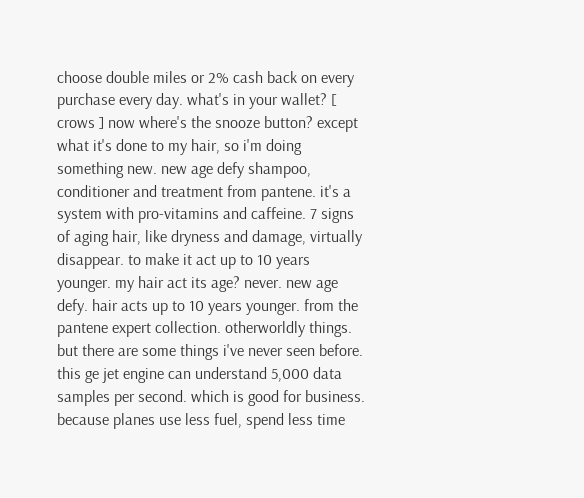choose double miles or 2% cash back on every purchase every day. what's in your wallet? [ crows ] now where's the snooze button? except what it's done to my hair, so i'm doing something new. new age defy shampoo, conditioner and treatment from pantene. it's a system with pro-vitamins and caffeine. 7 signs of aging hair, like dryness and damage, virtually disappear. to make it act up to 10 years younger. my hair act its age? never. new age defy. hair acts up to 10 years younger. from the pantene expert collection. otherworldly things. but there are some things i've never seen before. this ge jet engine can understand 5,000 data samples per second. which is good for business. because planes use less fuel, spend less time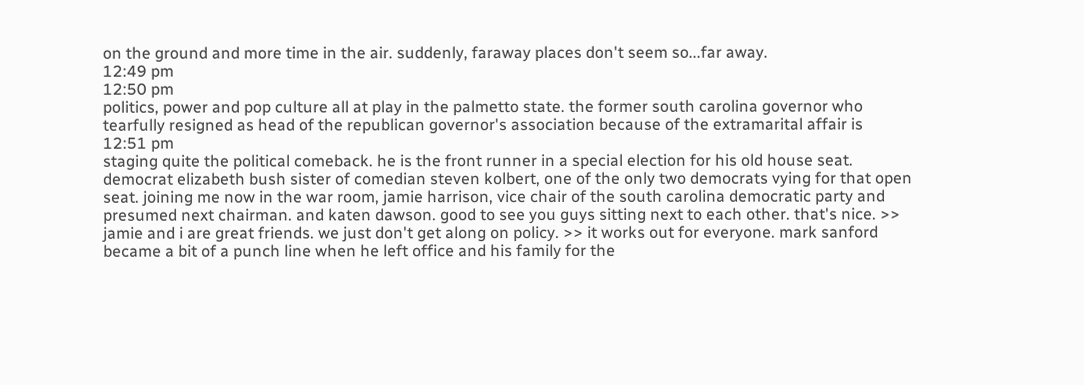on the ground and more time in the air. suddenly, faraway places don't seem so...far away.
12:49 pm
12:50 pm
politics, power and pop culture all at play in the palmetto state. the former south carolina governor who tearfully resigned as head of the republican governor's association because of the extramarital affair is
12:51 pm
staging quite the political comeback. he is the front runner in a special election for his old house seat. democrat elizabeth bush sister of comedian steven kolbert, one of the only two democrats vying for that open seat. joining me now in the war room, jamie harrison, vice chair of the south carolina democratic party and presumed next chairman. and katen dawson. good to see you guys sitting next to each other. that's nice. >> jamie and i are great friends. we just don't get along on policy. >> it works out for everyone. mark sanford became a bit of a punch line when he left office and his family for the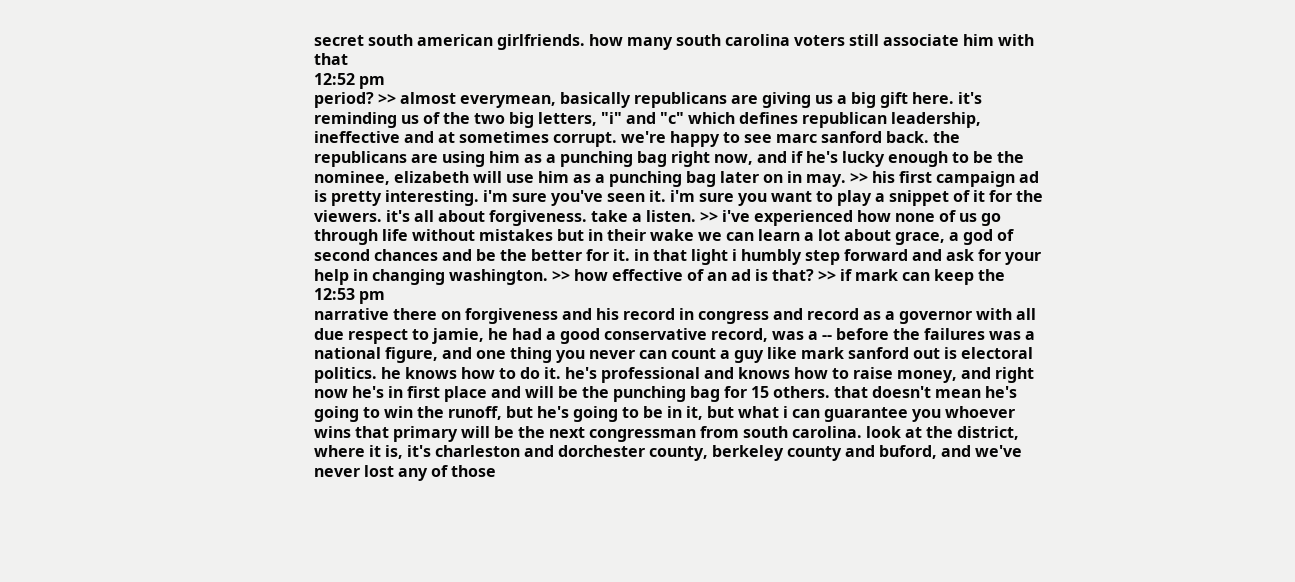secret south american girlfriends. how many south carolina voters still associate him with that
12:52 pm
period? >> almost everymean, basically republicans are giving us a big gift here. it's reminding us of the two big letters, "i" and "c" which defines republican leadership, ineffective and at sometimes corrupt. we're happy to see marc sanford back. the republicans are using him as a punching bag right now, and if he's lucky enough to be the nominee, elizabeth will use him as a punching bag later on in may. >> his first campaign ad is pretty interesting. i'm sure you've seen it. i'm sure you want to play a snippet of it for the viewers. it's all about forgiveness. take a listen. >> i've experienced how none of us go through life without mistakes but in their wake we can learn a lot about grace, a god of second chances and be the better for it. in that light i humbly step forward and ask for your help in changing washington. >> how effective of an ad is that? >> if mark can keep the
12:53 pm
narrative there on forgiveness and his record in congress and record as a governor with all due respect to jamie, he had a good conservative record, was a -- before the failures was a national figure, and one thing you never can count a guy like mark sanford out is electoral politics. he knows how to do it. he's professional and knows how to raise money, and right now he's in first place and will be the punching bag for 15 others. that doesn't mean he's going to win the runoff, but he's going to be in it, but what i can guarantee you whoever wins that primary will be the next congressman from south carolina. look at the district, where it is, it's charleston and dorchester county, berkeley county and buford, and we've never lost any of those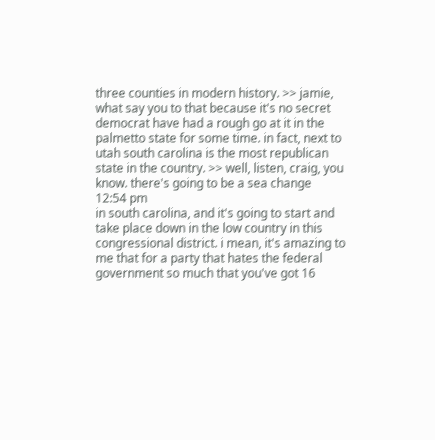three counties in modern history. >> jamie, what say you to that because it's no secret democrat have had a rough go at it in the palmetto state for some time. in fact, next to utah south carolina is the most republican state in the country. >> well, listen, craig, you know. there's going to be a sea change
12:54 pm
in south carolina, and it's going to start and take place down in the low country in this congressional district. i mean, it's amazing to me that for a party that hates the federal government so much that you've got 16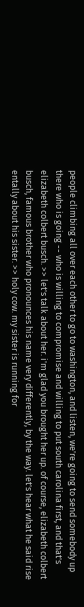people climbing all over each other to go to washington, and listen, we're going to send somebody up there who is going -- who is willing to compromise and willing to put south carolina first, and that's elizabeth colbert busch. >> let's talk about her. i'm glad you brought her up. of course, elizabeth colbert busch, famous brother who pronounces his name very differently, by the way. let's hear what he said rise entally about his sister. >> holy cow. my sister is running for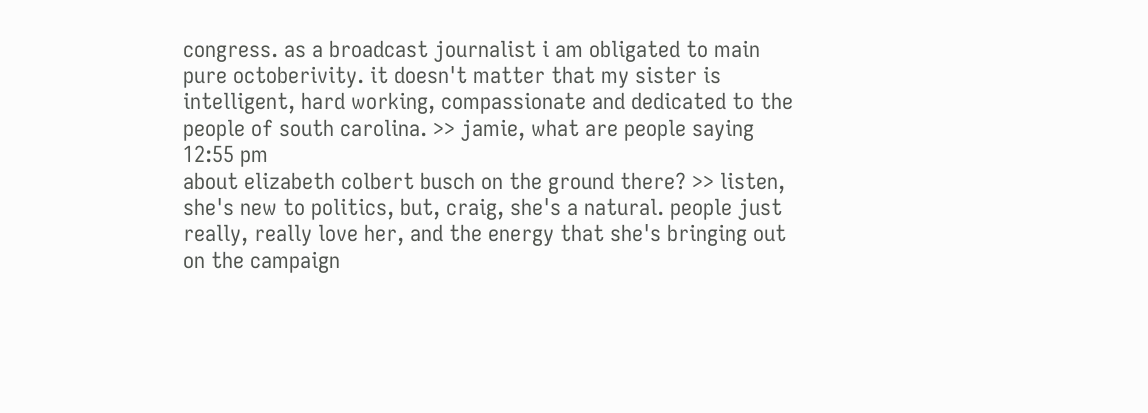congress. as a broadcast journalist i am obligated to main pure octoberivity. it doesn't matter that my sister is intelligent, hard working, compassionate and dedicated to the people of south carolina. >> jamie, what are people saying
12:55 pm
about elizabeth colbert busch on the ground there? >> listen, she's new to politics, but, craig, she's a natural. people just really, really love her, and the energy that she's bringing out on the campaign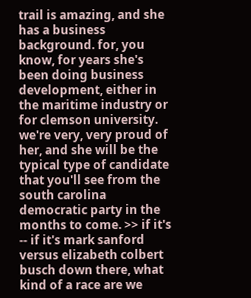trail is amazing, and she has a business background. for, you know, for years she's been doing business development, either in the maritime industry or for clemson university. we're very, very proud of her, and she will be the typical type of candidate that you'll see from the south carolina democratic party in the months to come. >> if it's -- if it's mark sanford versus elizabeth colbert busch down there, what kind of a race are we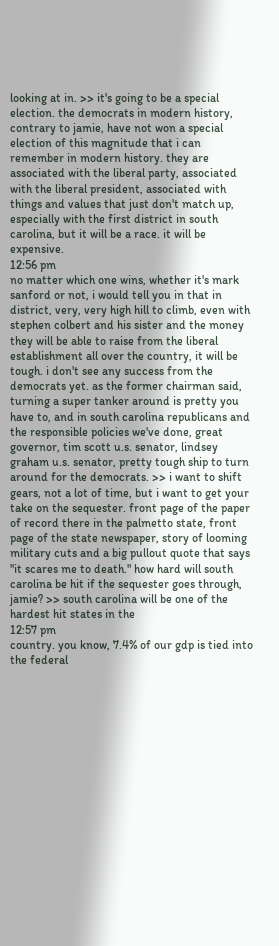looking at in. >> it's going to be a special election. the democrats in modern history, contrary to jamie, have not won a special election of this magnitude that i can remember in modern history. they are associated with the liberal party, associated with the liberal president, associated with things and values that just don't match up, especially with the first district in south carolina, but it will be a race. it will be expensive.
12:56 pm
no matter which one wins, whether it's mark sanford or not, i would tell you in that in district, very, very high hill to climb, even with stephen colbert and his sister and the money they will be able to raise from the liberal establishment all over the country, it will be tough. i don't see any success from the democrats yet. as the former chairman said, turning a super tanker around is pretty you have to, and in south carolina republicans and the responsible policies we've done, great governor, tim scott u.s. senator, lindsey graham u.s. senator, pretty tough ship to turn around for the democrats. >> i want to shift gears, not a lot of time, but i want to get your take on the sequester. front page of the paper of record there in the palmetto state, front page of the state newspaper, story of looming military cuts and a big pullout quote that says "it scares me to death." how hard will south carolina be hit if the sequester goes through, jamie? >> south carolina will be one of the hardest hit states in the
12:57 pm
country. you know, 7.4% of our gdp is tied into the federal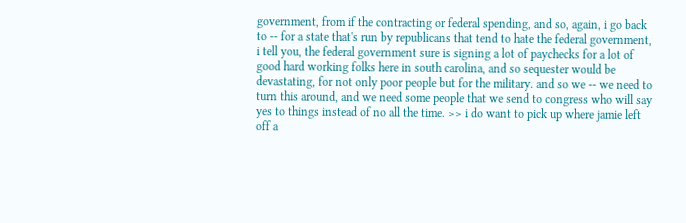government, from if the contracting or federal spending, and so, again, i go back to -- for a state that's run by republicans that tend to hate the federal government, i tell you, the federal government sure is signing a lot of paychecks for a lot of good hard working folks here in south carolina, and so sequester would be devastating, for not only poor people but for the military. and so we -- we need to turn this around, and we need some people that we send to congress who will say yes to things instead of no all the time. >> i do want to pick up where jamie left off a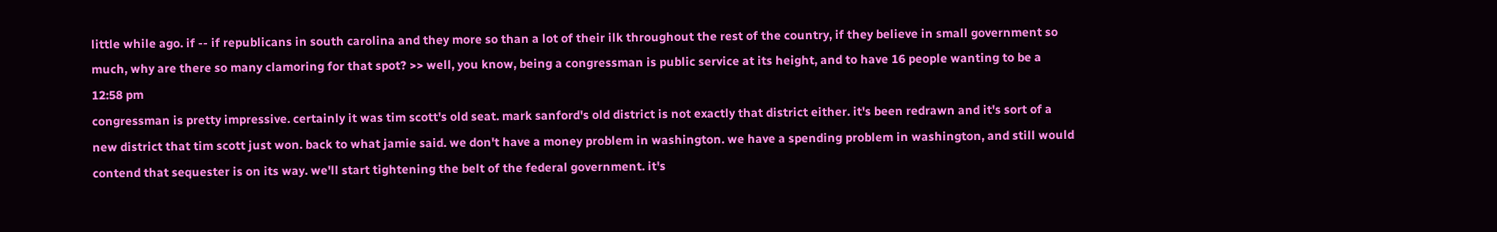little while ago. if -- if republicans in south carolina and they more so than a lot of their ilk throughout the rest of the country, if they believe in small government so much, why are there so many clamoring for that spot? >> well, you know, being a congressman is public service at its height, and to have 16 people wanting to be a
12:58 pm
congressman is pretty impressive. certainly it was tim scott's old seat. mark sanford's old district is not exactly that district either. it's been redrawn and it's sort of a new district that tim scott just won. back to what jamie said. we don't have a money problem in washington. we have a spending problem in washington, and still would contend that sequester is on its way. we'll start tightening the belt of the federal government. it's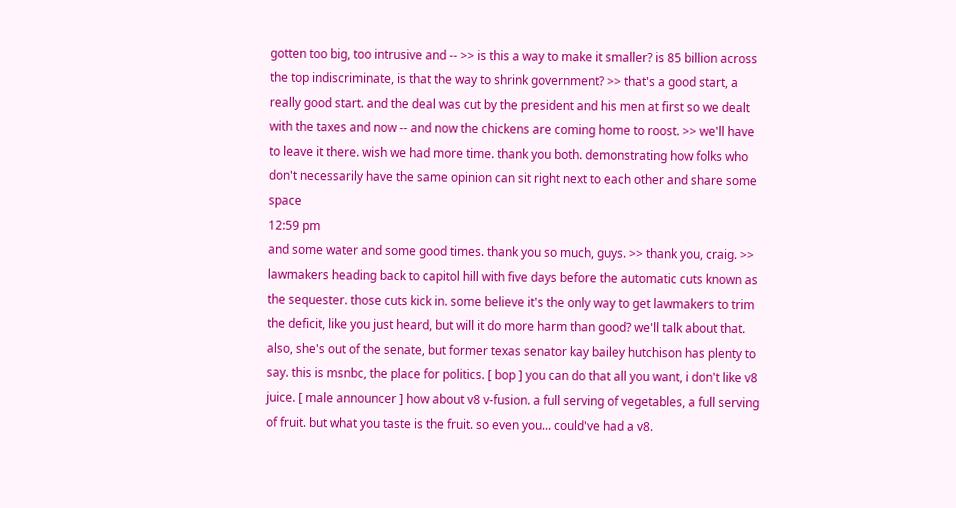gotten too big, too intrusive and -- >> is this a way to make it smaller? is 85 billion across the top indiscriminate, is that the way to shrink government? >> that's a good start, a really good start. and the deal was cut by the president and his men at first so we dealt with the taxes and now -- and now the chickens are coming home to roost. >> we'll have to leave it there. wish we had more time. thank you both. demonstrating how folks who don't necessarily have the same opinion can sit right next to each other and share some space
12:59 pm
and some water and some good times. thank you so much, guys. >> thank you, craig. >> lawmakers heading back to capitol hill with five days before the automatic cuts known as the sequester. those cuts kick in. some believe it's the only way to get lawmakers to trim the deficit, like you just heard, but will it do more harm than good? we'll talk about that. also, she's out of the senate, but former texas senator kay bailey hutchison has plenty to say. this is msnbc, the place for politics. [ bop ] you can do that all you want, i don't like v8 juice. [ male announcer ] how about v8 v-fusion. a full serving of vegetables, a full serving of fruit. but what you taste is the fruit. so even you... could've had a v8.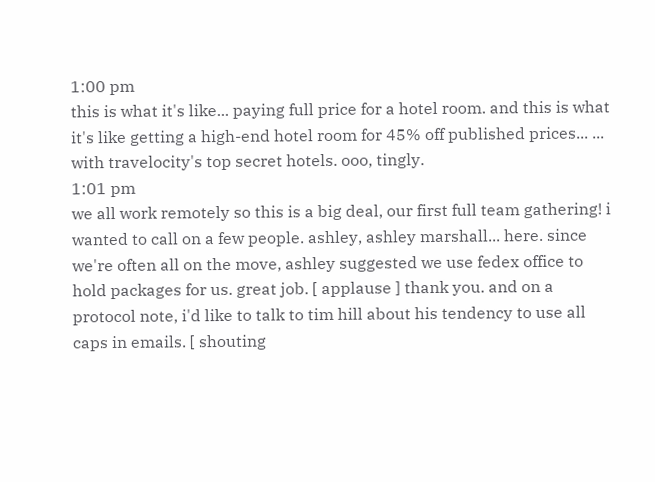1:00 pm
this is what it's like... paying full price for a hotel room. and this is what it's like getting a high-end hotel room for 45% off published prices... ... with travelocity's top secret hotels. ooo, tingly.
1:01 pm
we all work remotely so this is a big deal, our first full team gathering! i wanted to call on a few people. ashley, ashley marshall... here. since we're often all on the move, ashley suggested we use fedex office to hold packages for us. great job. [ applause ] thank you. and on a protocol note, i'd like to talk to tim hill about his tendency to use all caps in emails. [ shouting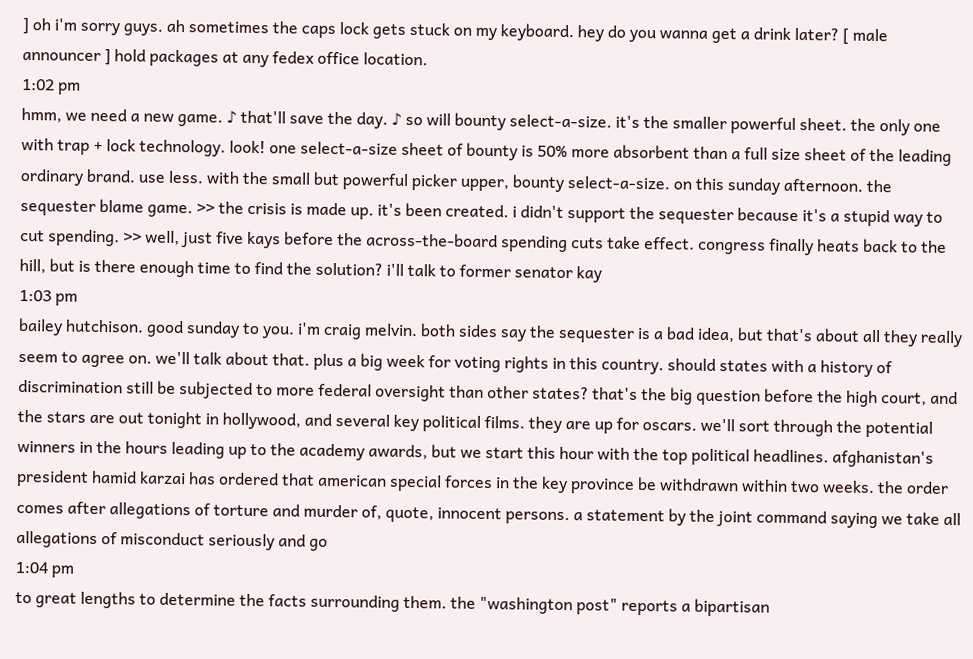] oh i'm sorry guys. ah sometimes the caps lock gets stuck on my keyboard. hey do you wanna get a drink later? [ male announcer ] hold packages at any fedex office location.
1:02 pm
hmm, we need a new game. ♪ that'll save the day. ♪ so will bounty select-a-size. it's the smaller powerful sheet. the only one with trap + lock technology. look! one select-a-size sheet of bounty is 50% more absorbent than a full size sheet of the leading ordinary brand. use less. with the small but powerful picker upper, bounty select-a-size. on this sunday afternoon. the sequester blame game. >> the crisis is made up. it's been created. i didn't support the sequester because it's a stupid way to cut spending. >> well, just five kays before the across-the-board spending cuts take effect. congress finally heats back to the hill, but is there enough time to find the solution? i'll talk to former senator kay
1:03 pm
bailey hutchison. good sunday to you. i'm craig melvin. both sides say the sequester is a bad idea, but that's about all they really seem to agree on. we'll talk about that. plus a big week for voting rights in this country. should states with a history of discrimination still be subjected to more federal oversight than other states? that's the big question before the high court, and the stars are out tonight in hollywood, and several key political films. they are up for oscars. we'll sort through the potential winners in the hours leading up to the academy awards, but we start this hour with the top political headlines. afghanistan's president hamid karzai has ordered that american special forces in the key province be withdrawn within two weeks. the order comes after allegations of torture and murder of, quote, innocent persons. a statement by the joint command saying we take all allegations of misconduct seriously and go
1:04 pm
to great lengths to determine the facts surrounding them. the "washington post" reports a bipartisan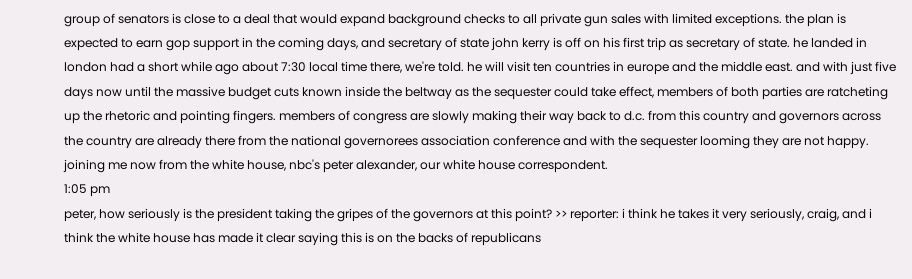group of senators is close to a deal that would expand background checks to all private gun sales with limited exceptions. the plan is expected to earn gop support in the coming days, and secretary of state john kerry is off on his first trip as secretary of state. he landed in london had a short while ago about 7:30 local time there, we're told. he will visit ten countries in europe and the middle east. and with just five days now until the massive budget cuts known inside the beltway as the sequester could take effect, members of both parties are ratcheting up the rhetoric and pointing fingers. members of congress are slowly making their way back to d.c. from this country and governors across the country are already there from the national governorees association conference and with the sequester looming they are not happy. joining me now from the white house, nbc's peter alexander, our white house correspondent.
1:05 pm
peter, how seriously is the president taking the gripes of the governors at this point? >> reporter: i think he takes it very seriously, craig, and i think the white house has made it clear saying this is on the backs of republicans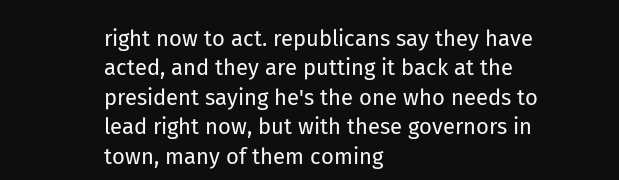right now to act. republicans say they have acted, and they are putting it back at the president saying he's the one who needs to lead right now, but with these governors in town, many of them coming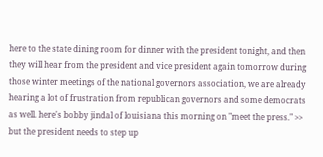here to the state dining room for dinner with the president tonight, and then they will hear from the president and vice president again tomorrow during those winter meetings of the national governors association, we are already hearing a lot of frustration from republican governors and some democrats as well. here's bobby jindal of louisiana this morning on "meet the press." >> but the president needs to step up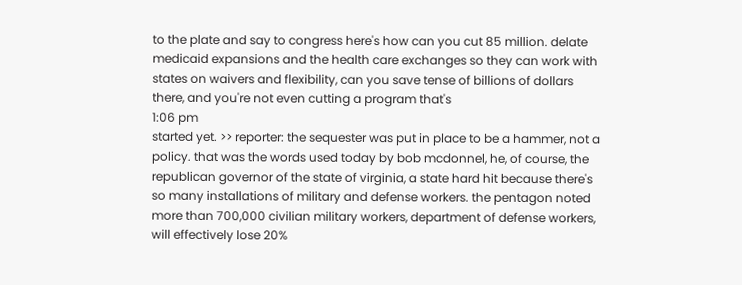to the plate and say to congress here's how can you cut 85 million. delate medicaid expansions and the health care exchanges so they can work with states on waivers and flexibility, can you save tense of billions of dollars there, and you're not even cutting a program that's
1:06 pm
started yet. >> reporter: the sequester was put in place to be a hammer, not a policy. that was the words used today by bob mcdonnel, he, of course, the republican governor of the state of virginia, a state hard hit because there's so many installations of military and defense workers. the pentagon noted more than 700,000 civilian military workers, department of defense workers, will effectively lose 20%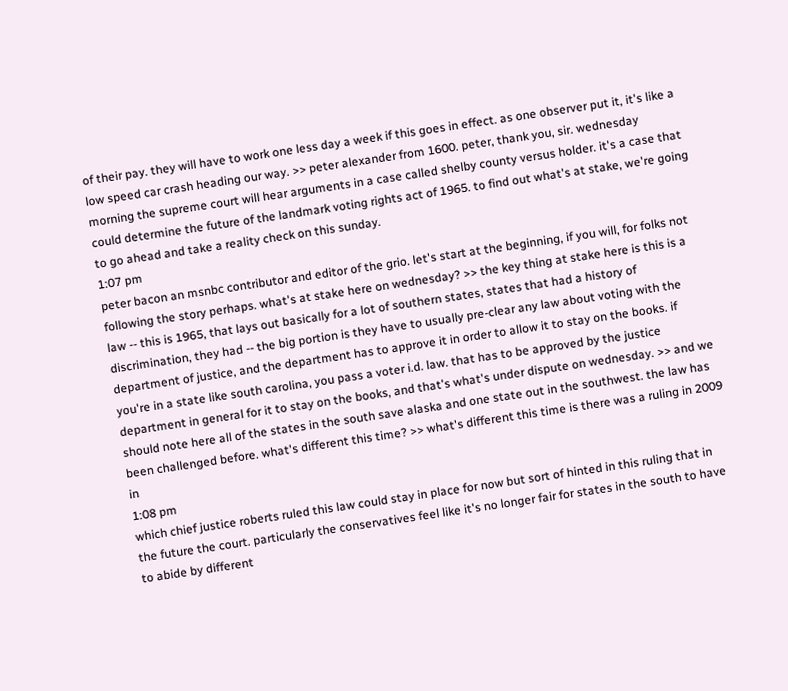of their pay. they will have to work one less day a week if this goes in effect. as one observer put it, it's like a low speed car crash heading our way. >> peter alexander from 1600. peter, thank you, sir. wednesday morning the supreme court will hear arguments in a case called shelby county versus holder. it's a case that could determine the future of the landmark voting rights act of 1965. to find out what's at stake, we're going to go ahead and take a reality check on this sunday.
1:07 pm
peter bacon an msnbc contributor and editor of the grio. let's start at the beginning, if you will, for folks not following the story perhaps. what's at stake here on wednesday? >> the key thing at stake here is this is a law -- this is 1965, that lays out basically for a lot of southern states, states that had a history of discrimination, they had -- the big portion is they have to usually pre-clear any law about voting with the department of justice, and the department has to approve it in order to allow it to stay on the books. if you're in a state like south carolina, you pass a voter i.d. law. that has to be approved by the justice department in general for it to stay on the books, and that's what's under dispute on wednesday. >> and we should note here all of the states in the south save alaska and one state out in the southwest. the law has been challenged before. what's different this time? >> what's different this time is there was a ruling in 2009 in
1:08 pm
which chief justice roberts ruled this law could stay in place for now but sort of hinted in this ruling that in the future the court. particularly the conservatives feel like it's no longer fair for states in the south to have to abide by different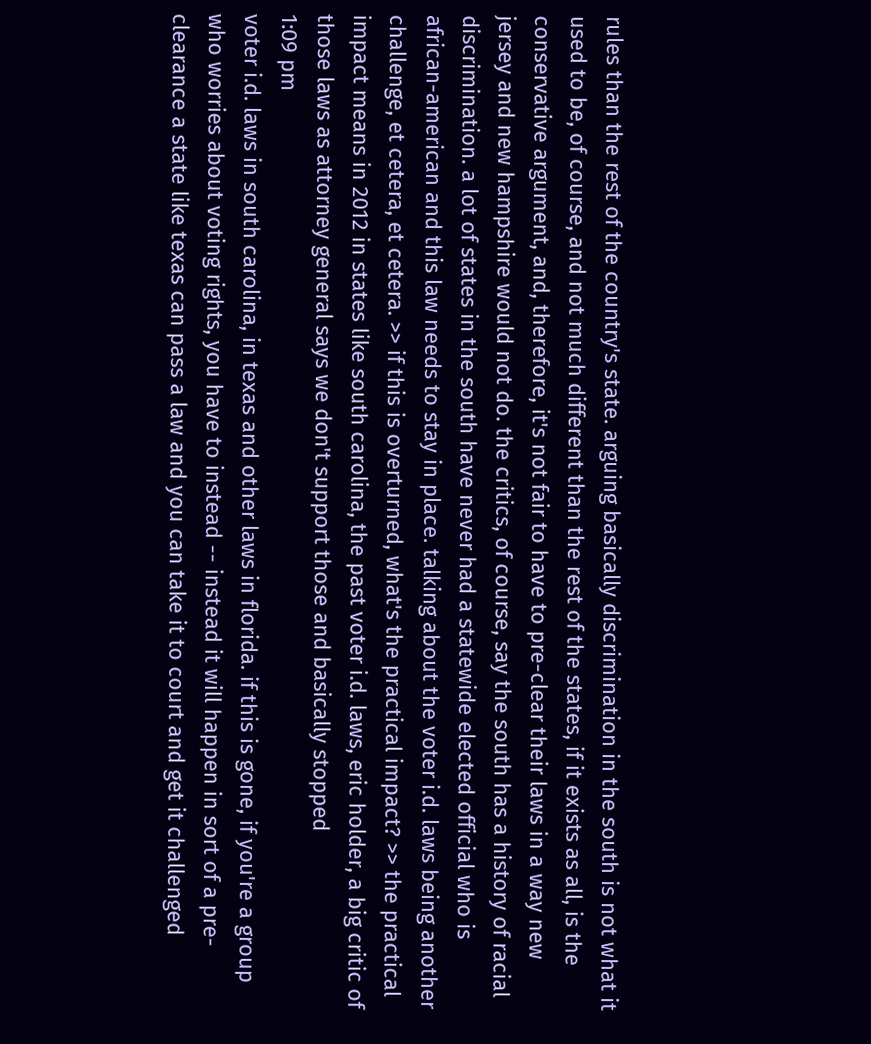rules than the rest of the country's state. arguing basically discrimination in the south is not what it used to be, of course, and not much different than the rest of the states, if it exists as all, is the conservative argument, and, therefore, it's not fair to have to pre-clear their laws in a way new jersey and new hampshire would not do. the critics, of course, say the south has a history of racial discrimination. a lot of states in the south have never had a statewide elected official who is african-american and this law needs to stay in place. talking about the voter i.d. laws being another challenge, et cetera, et cetera. >> if this is overturned, what's the practical impact? >> the practical impact means in 2012 in states like south carolina, the past voter i.d. laws, eric holder, a big critic of those laws as attorney general says we don't support those and basically stopped
1:09 pm
voter i.d. laws in south carolina, in texas and other laws in florida. if this is gone, if you're a group who worries about voting rights, you have to instead -- instead it will happen in sort of a pre-clearance a state like texas can pass a law and you can take it to court and get it challenged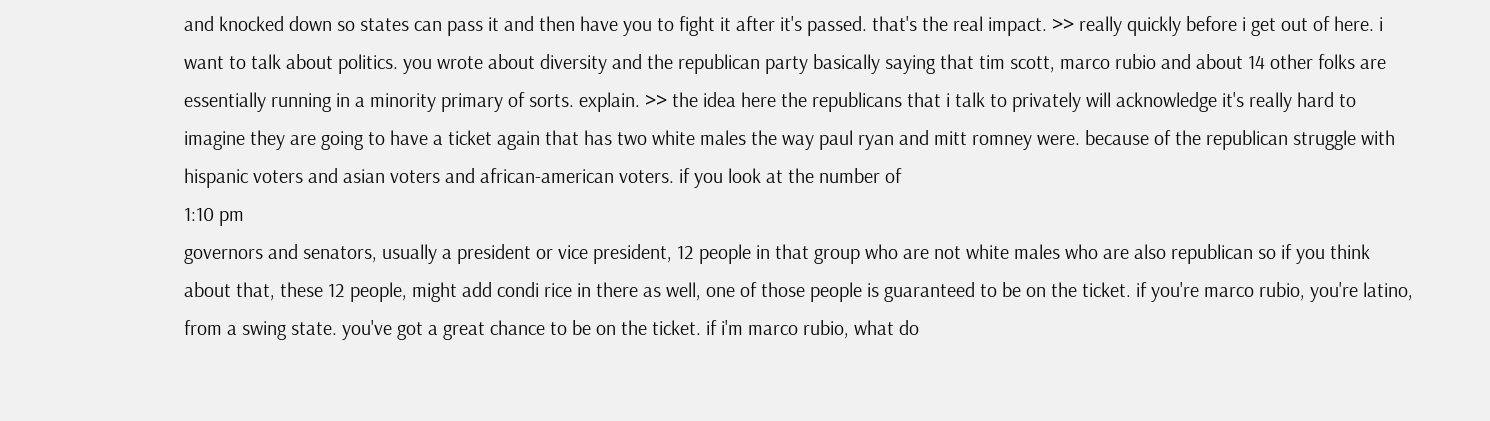and knocked down so states can pass it and then have you to fight it after it's passed. that's the real impact. >> really quickly before i get out of here. i want to talk about politics. you wrote about diversity and the republican party basically saying that tim scott, marco rubio and about 14 other folks are essentially running in a minority primary of sorts. explain. >> the idea here the republicans that i talk to privately will acknowledge it's really hard to imagine they are going to have a ticket again that has two white males the way paul ryan and mitt romney were. because of the republican struggle with hispanic voters and asian voters and african-american voters. if you look at the number of
1:10 pm
governors and senators, usually a president or vice president, 12 people in that group who are not white males who are also republican so if you think about that, these 12 people, might add condi rice in there as well, one of those people is guaranteed to be on the ticket. if you're marco rubio, you're latino, from a swing state. you've got a great chance to be on the ticket. if i'm marco rubio, what do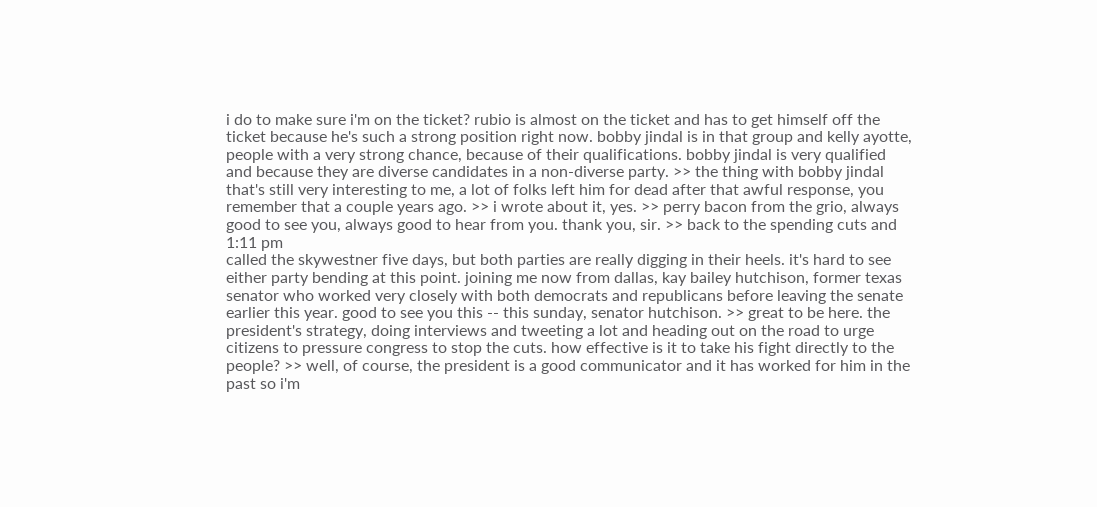i do to make sure i'm on the ticket? rubio is almost on the ticket and has to get himself off the ticket because he's such a strong position right now. bobby jindal is in that group and kelly ayotte, people with a very strong chance, because of their qualifications. bobby jindal is very qualified and because they are diverse candidates in a non-diverse party. >> the thing with bobby jindal that's still very interesting to me, a lot of folks left him for dead after that awful response, you remember that a couple years ago. >> i wrote about it, yes. >> perry bacon from the grio, always good to see you, always good to hear from you. thank you, sir. >> back to the spending cuts and
1:11 pm
called the skywestner five days, but both parties are really digging in their heels. it's hard to see either party bending at this point. joining me now from dallas, kay bailey hutchison, former texas senator who worked very closely with both democrats and republicans before leaving the senate earlier this year. good to see you this -- this sunday, senator hutchison. >> great to be here. the president's strategy, doing interviews and tweeting a lot and heading out on the road to urge citizens to pressure congress to stop the cuts. how effective is it to take his fight directly to the people? >> well, of course, the president is a good communicator and it has worked for him in the past so i'm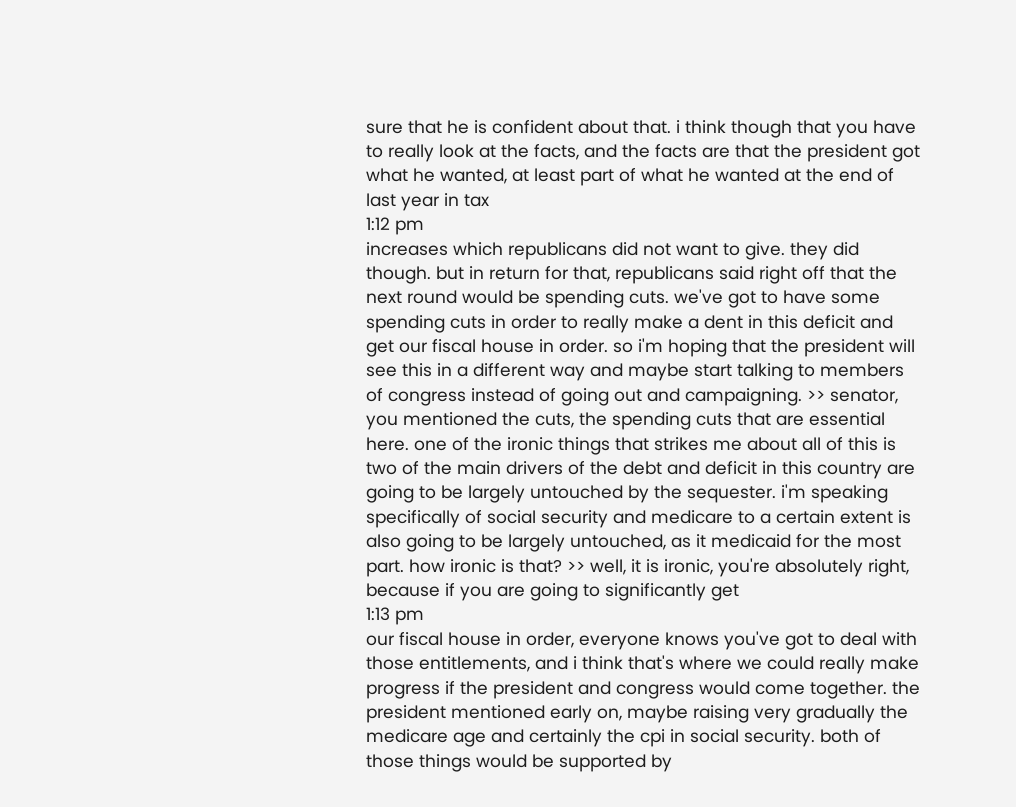sure that he is confident about that. i think though that you have to really look at the facts, and the facts are that the president got what he wanted, at least part of what he wanted at the end of last year in tax
1:12 pm
increases which republicans did not want to give. they did though. but in return for that, republicans said right off that the next round would be spending cuts. we've got to have some spending cuts in order to really make a dent in this deficit and get our fiscal house in order. so i'm hoping that the president will see this in a different way and maybe start talking to members of congress instead of going out and campaigning. >> senator, you mentioned the cuts, the spending cuts that are essential here. one of the ironic things that strikes me about all of this is two of the main drivers of the debt and deficit in this country are going to be largely untouched by the sequester. i'm speaking specifically of social security and medicare to a certain extent is also going to be largely untouched, as it medicaid for the most part. how ironic is that? >> well, it is ironic, you're absolutely right, because if you are going to significantly get
1:13 pm
our fiscal house in order, everyone knows you've got to deal with those entitlements, and i think that's where we could really make progress if the president and congress would come together. the president mentioned early on, maybe raising very gradually the medicare age and certainly the cpi in social security. both of those things would be supported by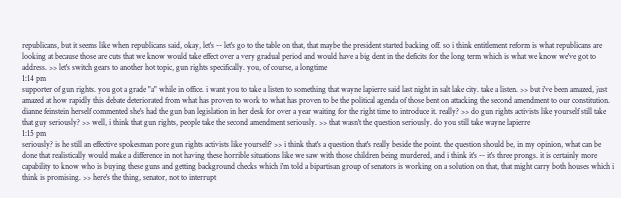republicans, but it seems like when republicans said, okay, let's -- let's go to the table on that, that maybe the president started backing off. so i think entitlement reform is what republicans are looking at because those are cuts that we know would take effect over a very gradual period and would have a big dent in the deficits for the long term which is what we know we've got to address. >> let's switch gears to another hot topic, gun rights specifically. you, of course, a longtime
1:14 pm
supporter of gun rights. you got a grade "a" while in office. i want you to take a listen to something that wayne lapierre said last night in salt lake city. take a listen. >> but i've been amazed, just amazed at how rapidly this debate deteriorated from what has proven to work to what has proven to be the political agenda of those bent on attacking the second amendment to our constitution. dianne feinstein herself commented she's had the gun ban legislation in her desk for over a year waiting for the right time to introduce it. really? >> do gun rights activists like yourself still take that guy seriously? >> well, i think that gun rights, people take the second amendment seriously. >> that wasn't the question seriously. do you still take wayne lapierre
1:15 pm
seriously? is he still an effective spokesman pore gun rights activists like yourself? >> i think that's a question that's really beside the point. the question should be, in my opinion, what can be done that realistically would make a difference in not having these horrible situations like we saw with those children being murdered, and i think it's -- it's three prongs. it is certainly more capability to know who is buying these guns and getting background checks which i'm told a bipartisan group of senators is working on a solution on that, that might carry both houses which i think is promising. >> here's the thing, senator, not to interrupt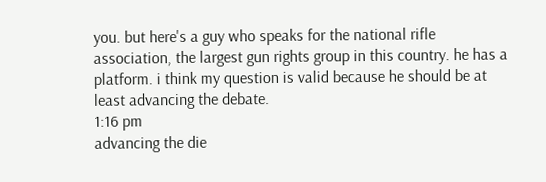you. but here's a guy who speaks for the national rifle association, the largest gun rights group in this country. he has a platform. i think my question is valid because he should be at least advancing the debate.
1:16 pm
advancing the die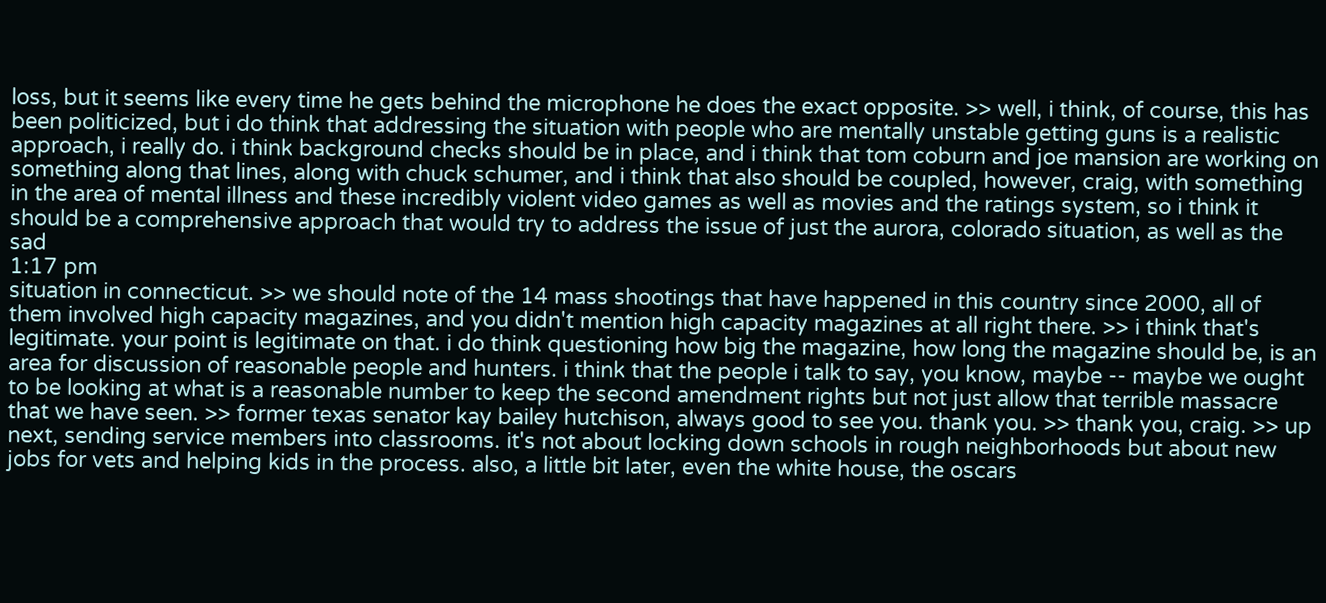loss, but it seems like every time he gets behind the microphone he does the exact opposite. >> well, i think, of course, this has been politicized, but i do think that addressing the situation with people who are mentally unstable getting guns is a realistic approach, i really do. i think background checks should be in place, and i think that tom coburn and joe mansion are working on something along that lines, along with chuck schumer, and i think that also should be coupled, however, craig, with something in the area of mental illness and these incredibly violent video games as well as movies and the ratings system, so i think it should be a comprehensive approach that would try to address the issue of just the aurora, colorado situation, as well as the sad
1:17 pm
situation in connecticut. >> we should note of the 14 mass shootings that have happened in this country since 2000, all of them involved high capacity magazines, and you didn't mention high capacity magazines at all right there. >> i think that's legitimate. your point is legitimate on that. i do think questioning how big the magazine, how long the magazine should be, is an area for discussion of reasonable people and hunters. i think that the people i talk to say, you know, maybe -- maybe we ought to be looking at what is a reasonable number to keep the second amendment rights but not just allow that terrible massacre that we have seen. >> former texas senator kay bailey hutchison, always good to see you. thank you. >> thank you, craig. >> up next, sending service members into classrooms. it's not about locking down schools in rough neighborhoods but about new jobs for vets and helping kids in the process. also, a little bit later, even the white house, the oscars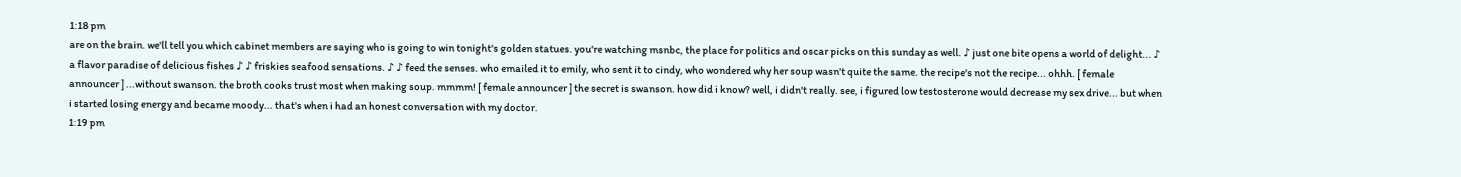1:18 pm
are on the brain. we'll tell you which cabinet members are saying who is going to win tonight's golden statues. you're watching msnbc, the place for politics and oscar picks on this sunday as well. ♪ just one bite opens a world of delight... ♪ a flavor paradise of delicious fishes ♪ ♪ friskies seafood sensations. ♪ ♪ feed the senses. who emailed it to emily, who sent it to cindy, who wondered why her soup wasn't quite the same. the recipe's not the recipe... ohhh. [ female announcer ] ...without swanson. the broth cooks trust most when making soup. mmmm! [ female announcer ] the secret is swanson. how did i know? well, i didn't really. see, i figured low testosterone would decrease my sex drive... but when i started losing energy and became moody... that's when i had an honest conversation with my doctor.
1:19 pm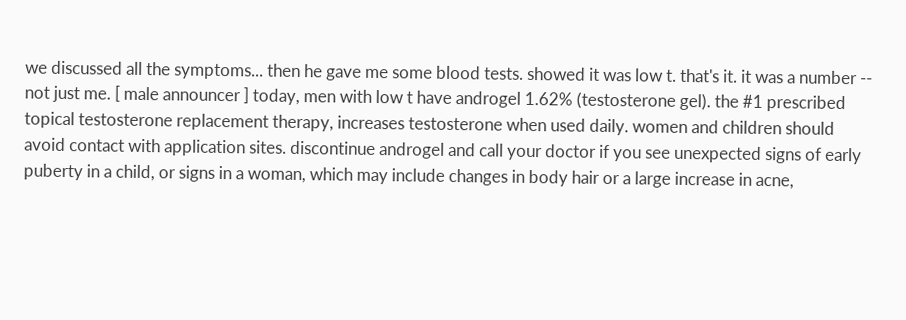we discussed all the symptoms... then he gave me some blood tests. showed it was low t. that's it. it was a number -- not just me. [ male announcer ] today, men with low t have androgel 1.62% (testosterone gel). the #1 prescribed topical testosterone replacement therapy, increases testosterone when used daily. women and children should avoid contact with application sites. discontinue androgel and call your doctor if you see unexpected signs of early puberty in a child, or signs in a woman, which may include changes in body hair or a large increase in acne,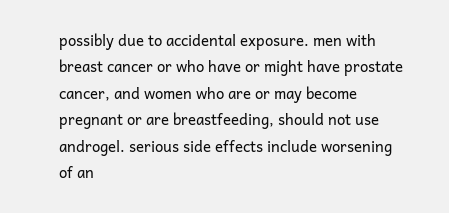possibly due to accidental exposure. men with breast cancer or who have or might have prostate cancer, and women who are or may become pregnant or are breastfeeding, should not use androgel. serious side effects include worsening of an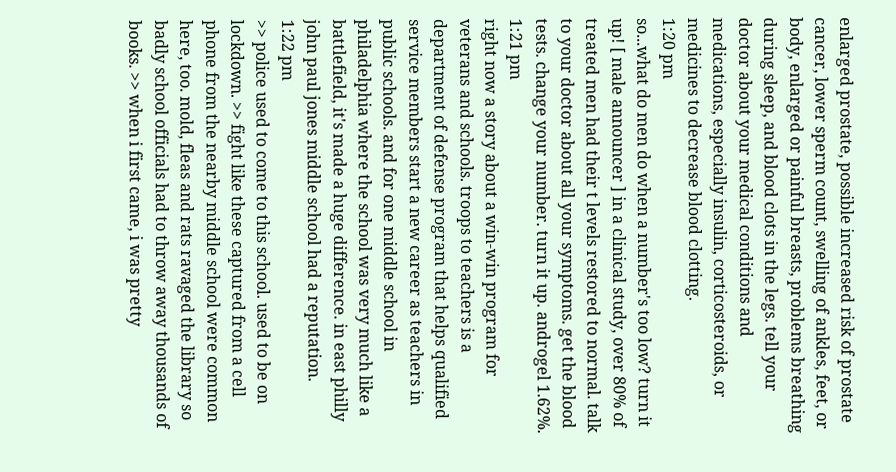enlarged prostate, possible increased risk of prostate cancer, lower sperm count, swelling of ankles, feet, or body, enlarged or painful breasts, problems breathing during sleep, and blood clots in the legs. tell your doctor about your medical conditions and medications, especially insulin, corticosteroids, or medicines to decrease blood clotting.
1:20 pm
so...what do men do when a number's too low? turn it up! [ male announcer ] in a clinical study, over 80% of treated men had their t levels restored to normal. talk to your doctor about all your symptoms. get the blood tests. change your number. turn it up. androgel 1.62%.
1:21 pm
right now a story about a win-win program for veterans and schools. troops to teachers is a department of defense program that helps qualified service members start a new career as teachers in public schools. and for one middle school in philadelphia where the school was very much like a battlefield, it's made a huge difference. in east philly john paul jones middle school had a reputation.
1:22 pm
>> police used to come to this school. used to be on lockdown. >> fight like these captured from a cell phone from the nearby middle school were common here, too. mold, fleas and rats ravaged the library so badly school officials had to throw away thousands of books. >> when i first came, i was pretty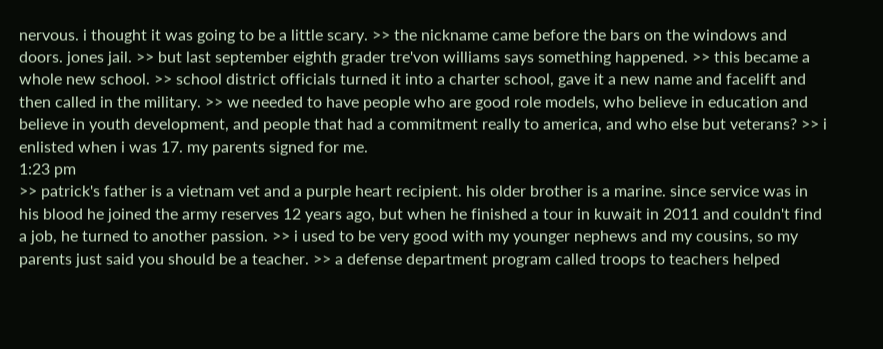nervous. i thought it was going to be a little scary. >> the nickname came before the bars on the windows and doors. jones jail. >> but last september eighth grader tre'von williams says something happened. >> this became a whole new school. >> school district officials turned it into a charter school, gave it a new name and facelift and then called in the military. >> we needed to have people who are good role models, who believe in education and believe in youth development, and people that had a commitment really to america, and who else but veterans? >> i enlisted when i was 17. my parents signed for me.
1:23 pm
>> patrick's father is a vietnam vet and a purple heart recipient. his older brother is a marine. since service was in his blood he joined the army reserves 12 years ago, but when he finished a tour in kuwait in 2011 and couldn't find a job, he turned to another passion. >> i used to be very good with my younger nephews and my cousins, so my parents just said you should be a teacher. >> a defense department program called troops to teachers helped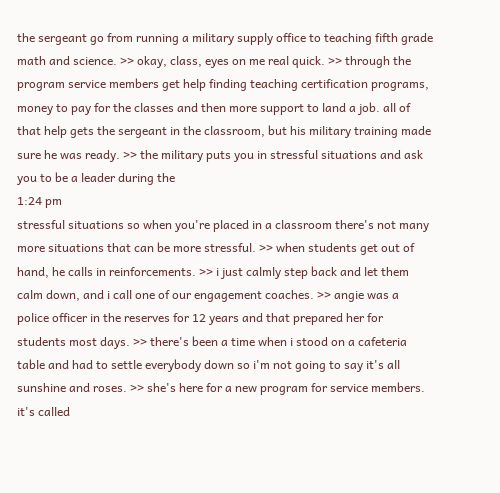the sergeant go from running a military supply office to teaching fifth grade math and science. >> okay, class, eyes on me real quick. >> through the program service members get help finding teaching certification programs, money to pay for the classes and then more support to land a job. all of that help gets the sergeant in the classroom, but his military training made sure he was ready. >> the military puts you in stressful situations and ask you to be a leader during the
1:24 pm
stressful situations so when you're placed in a classroom there's not many more situations that can be more stressful. >> when students get out of hand, he calls in reinforcements. >> i just calmly step back and let them calm down, and i call one of our engagement coaches. >> angie was a police officer in the reserves for 12 years and that prepared her for students most days. >> there's been a time when i stood on a cafeteria table and had to settle everybody down so i'm not going to say it's all sunshine and roses. >> she's here for a new program for service members. it's called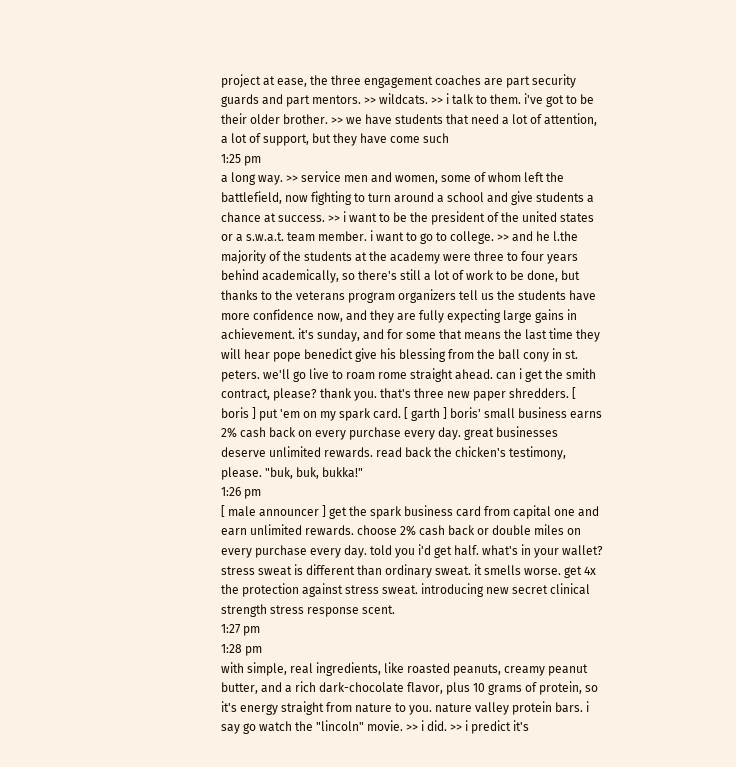project at ease, the three engagement coaches are part security guards and part mentors. >> wildcats. >> i talk to them. i've got to be their older brother. >> we have students that need a lot of attention, a lot of support, but they have come such
1:25 pm
a long way. >> service men and women, some of whom left the battlefield, now fighting to turn around a school and give students a chance at success. >> i want to be the president of the united states or a s.w.a.t. team member. i want to go to college. >> and he l.the majority of the students at the academy were three to four years behind academically, so there's still a lot of work to be done, but thanks to the veterans program organizers tell us the students have more confidence now, and they are fully expecting large gains in achievement. it's sunday, and for some that means the last time they will hear pope benedict give his blessing from the ball cony in st. peters. we'll go live to roam rome straight ahead. can i get the smith contract, please? thank you. that's three new paper shredders. [ boris ] put 'em on my spark card. [ garth ] boris' small business earns 2% cash back on every purchase every day. great businesses deserve unlimited rewards. read back the chicken's testimony, please. "buk, buk, bukka!"
1:26 pm
[ male announcer ] get the spark business card from capital one and earn unlimited rewards. choose 2% cash back or double miles on every purchase every day. told you i'd get half. what's in your wallet? stress sweat is different than ordinary sweat. it smells worse. get 4x the protection against stress sweat. introducing new secret clinical strength stress response scent.
1:27 pm
1:28 pm
with simple, real ingredients, like roasted peanuts, creamy peanut butter, and a rich dark-chocolate flavor, plus 10 grams of protein, so it's energy straight from nature to you. nature valley protein bars. i say go watch the "lincoln" movie. >> i did. >> i predict it's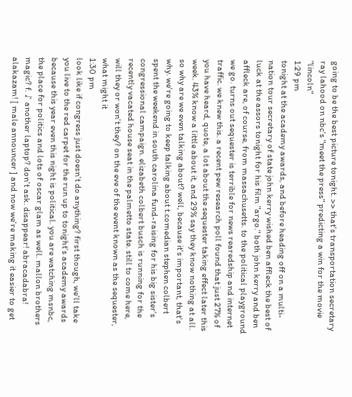going to be the best picture tonight. >> that's transportation secretary ray lahood on nbc's "meet the press" predicting a win for the movie "lincoln"
1:29 pm
tonight at the academy awards, and before heading off on a multi-nation tour secretary of state john kerry wished ben affleck the best of luck at the assors tonight for his film "argo." both john kerry and ben affleck are, of course, from massachusetts. to the political playground we go. turns out sequester is terrible for news rearedship and internet traffic. we knew this. a recent pew research poll found that just 27% of you have heard, quote, a lot about the sequester taking effect later this week. 43% know a little about it, and 29% say they know nothing at all. so why are we even talking about? well, because it's important, that's why. we're going to keep talking about t.comedian stephen colbert spent the weekend in south carolina fund-raising for his big sister's congressional campaign. elizabeth colbert busch is running for the recently vacated house seat in the palmetto state. still to come here, will they or won't they? on the eve of the event known as the sequester, what might it
1:30 pm
look like if congress just doesn't do anything? first though, we'll take you live to the red carpet for the run up to tonight's academy awards because this year even this night is political. you are watching msnbc, the place for politics and lots of oscar glam as well. mallon brothers magic? f. ♪ another laptop? don't ask. disappear! abracadabra! alakazam! [ male announcer ] and now we're making it easier to get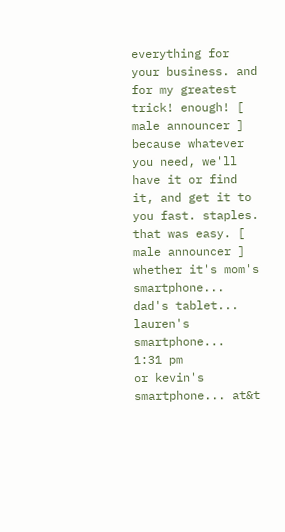everything for your business. and for my greatest trick! enough! [ male announcer ] because whatever you need, we'll have it or find it, and get it to you fast. staples. that was easy. [ male announcer ] whether it's mom's smartphone... dad's tablet... lauren's smartphone...
1:31 pm
or kevin's smartphone... at&t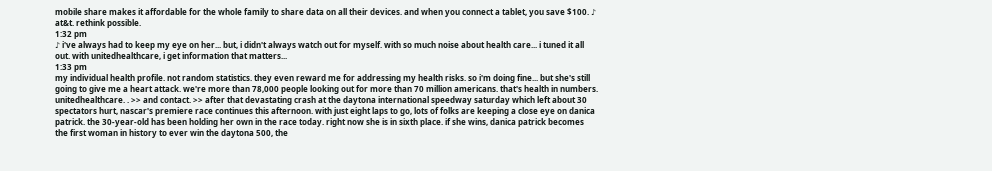mobile share makes it affordable for the whole family to share data on all their devices. and when you connect a tablet, you save $100. ♪ at&t. rethink possible.
1:32 pm
♪ i've always had to keep my eye on her... but, i didn't always watch out for myself. with so much noise about health care... i tuned it all out. with unitedhealthcare, i get information that matters...
1:33 pm
my individual health profile. not random statistics. they even reward me for addressing my health risks. so i'm doing fine... but she's still going to give me a heart attack. we're more than 78,000 people looking out for more than 70 million americans. that's health in numbers. unitedhealthcare. . >> and contact. >> after that devastating crash at the daytona international speedway saturday which left about 30 spectators hurt, nascar's premiere race continues this afternoon. with just eight laps to go, lots of folks are keeping a close eye on danica patrick. the 30-year-old has been holding her own in the race today. right now she is in sixth place. if she wins, danica patrick becomes the first woman in history to ever win the daytona 500, the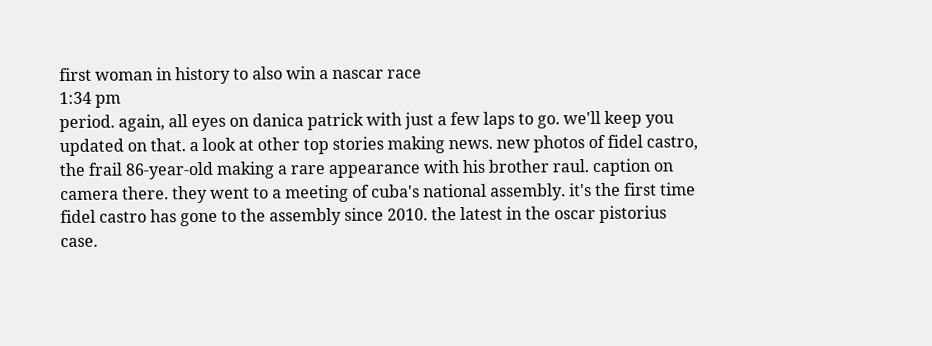first woman in history to also win a nascar race
1:34 pm
period. again, all eyes on danica patrick with just a few laps to go. we'll keep you updated on that. a look at other top stories making news. new photos of fidel castro, the frail 86-year-old making a rare appearance with his brother raul. caption on camera there. they went to a meeting of cuba's national assembly. it's the first time fidel castro has gone to the assembly since 2010. the latest in the oscar pistorius case.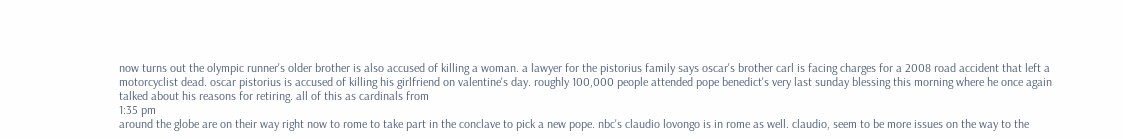now turns out the olympic runner's older brother is also accused of killing a woman. a lawyer for the pistorius family says oscar's brother carl is facing charges for a 2008 road accident that left a motorcyclist dead. oscar pistorius is accused of killing his girlfriend on valentine's day. roughly 100,000 people attended pope benedict's very last sunday blessing this morning where he once again talked about his reasons for retiring. all of this as cardinals from
1:35 pm
around the globe are on their way right now to rome to take part in the conclave to pick a new pope. nbc's claudio lovongo is in rome as well. claudio, seem to be more issues on the way to the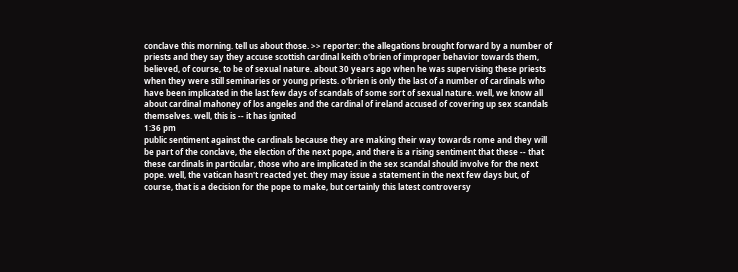conclave this morning. tell us about those. >> reporter: the allegations brought forward by a number of priests and they say they accuse scottish cardinal keith o'brien of improper behavior towards them, believed, of course, to be of sexual nature. about 30 years ago when he was supervising these priests when they were still seminaries or young priests. o'brien is only the last of a number of cardinals who have been implicated in the last few days of scandals of some sort of sexual nature. well, we know all about cardinal mahoney of los angeles and the cardinal of ireland accused of covering up sex scandals themselves. well, this is -- it has ignited
1:36 pm
public sentiment against the cardinals because they are making their way towards rome and they will be part of the conclave, the election of the next pope, and there is a rising sentiment that these -- that these cardinals in particular, those who are implicated in the sex scandal should involve for the next pope. well, the vatican hasn't reacted yet. they may issue a statement in the next few days but, of course, that is a decision for the pope to make, but certainly this latest controversy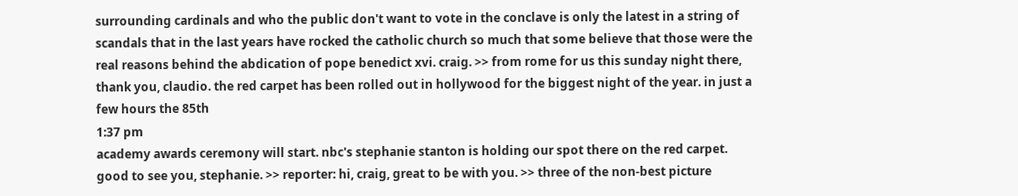surrounding cardinals and who the public don't want to vote in the conclave is only the latest in a string of scandals that in the last years have rocked the catholic church so much that some believe that those were the real reasons behind the abdication of pope benedict xvi. craig. >> from rome for us this sunday night there, thank you, claudio. the red carpet has been rolled out in hollywood for the biggest night of the year. in just a few hours the 85th
1:37 pm
academy awards ceremony will start. nbc's stephanie stanton is holding our spot there on the red carpet. good to see you, stephanie. >> reporter: hi, craig, great to be with you. >> three of the non-best picture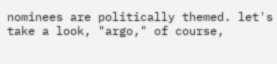nominees are politically themed. let's take a look, "argo," of course,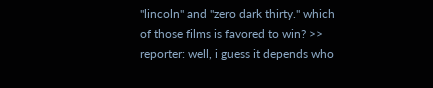"lincoln" and "zero dark thirty." which of those films is favored to win? >> reporter: well, i guess it depends who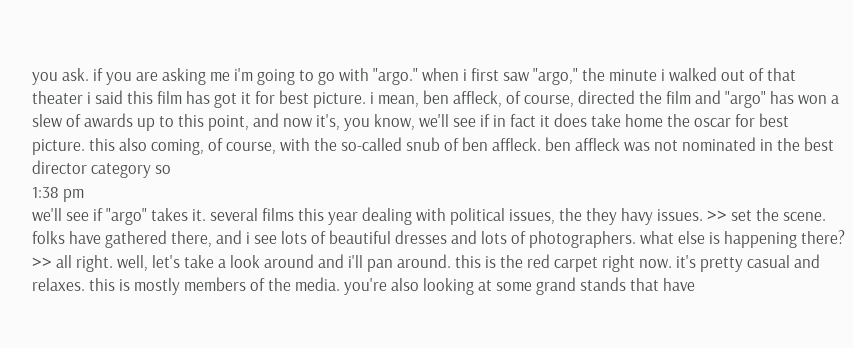you ask. if you are asking me i'm going to go with "argo." when i first saw "argo," the minute i walked out of that theater i said this film has got it for best picture. i mean, ben affleck, of course, directed the film and "argo" has won a slew of awards up to this point, and now it's, you know, we'll see if in fact it does take home the oscar for best picture. this also coming, of course, with the so-called snub of ben affleck. ben affleck was not nominated in the best director category so
1:38 pm
we'll see if "argo" takes it. several films this year dealing with political issues, the they havy issues. >> set the scene. folks have gathered there, and i see lots of beautiful dresses and lots of photographers. what else is happening there? >> all right. well, let's take a look around and i'll pan around. this is the red carpet right now. it's pretty casual and relaxes. this is mostly members of the media. you're also looking at some grand stands that have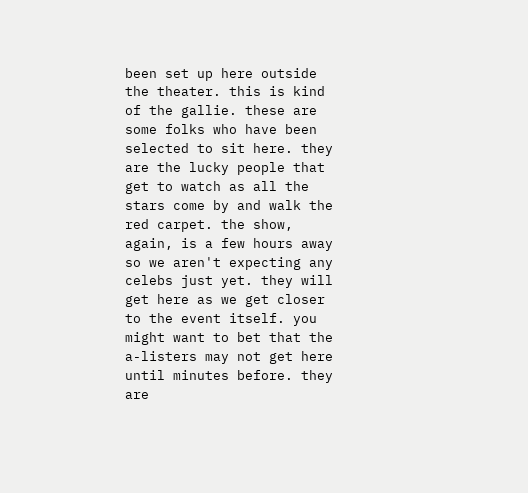been set up here outside the theater. this is kind of the gallie. these are some folks who have been selected to sit here. they are the lucky people that get to watch as all the stars come by and walk the red carpet. the show, again, is a few hours away so we aren't expecting any celebs just yet. they will get here as we get closer to the event itself. you might want to bet that the a-listers may not get here until minutes before. they are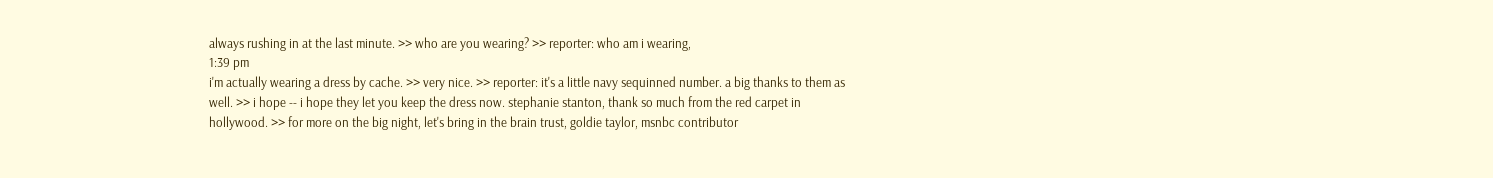always rushing in at the last minute. >> who are you wearing? >> reporter: who am i wearing,
1:39 pm
i'm actually wearing a dress by cache. >> very nice. >> reporter: it's a little navy sequinned number. a big thanks to them as well. >> i hope -- i hope they let you keep the dress now. stephanie stanton, thank so much from the red carpet in hollywood. >> for more on the big night, let's bring in the brain trust, goldie taylor, msnbc contributor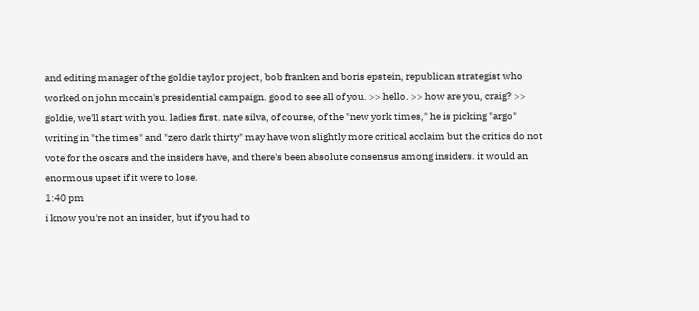and editing manager of the goldie taylor project, bob franken and boris epstein, republican strategist who worked on john mccain's presidential campaign. good to see all of you. >> hello. >> how are you, craig? >> goldie, we'll start with you. ladies first. nate silva, of course, of the "new york times," he is picking "argo" writing in "the times" and "zero dark thirty" may have won slightly more critical acclaim but the critics do not vote for the oscars and the insiders have, and there's been absolute consensus among insiders. it would an enormous upset if it were to lose.
1:40 pm
i know you're not an insider, but if you had to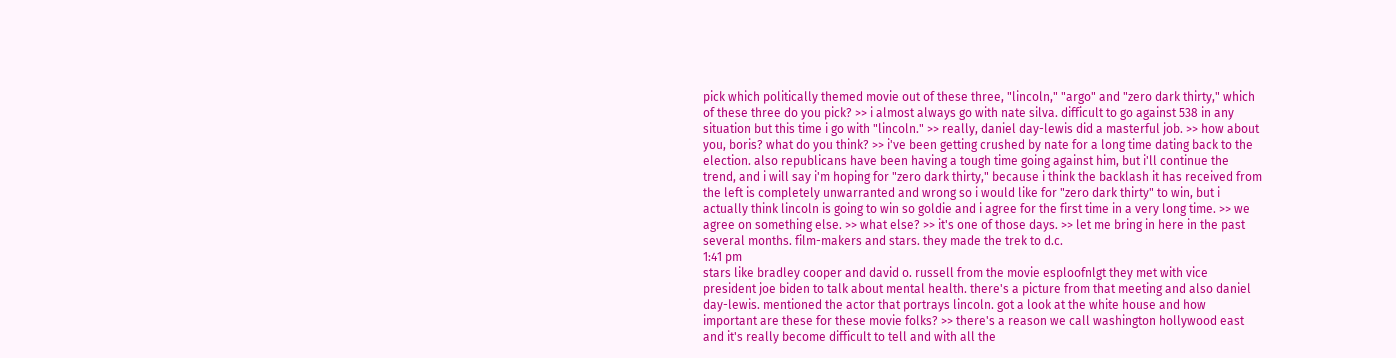pick which politically themed movie out of these three, "lincoln," "argo" and "zero dark thirty," which of these three do you pick? >> i almost always go with nate silva. difficult to go against 538 in any situation but this time i go with "lincoln." >> really, daniel day-lewis did a masterful job. >> how about you, boris? what do you think? >> i've been getting crushed by nate for a long time dating back to the election. also republicans have been having a tough time going against him, but i'll continue the trend, and i will say i'm hoping for "zero dark thirty," because i think the backlash it has received from the left is completely unwarranted and wrong so i would like for "zero dark thirty" to win, but i actually think lincoln is going to win so goldie and i agree for the first time in a very long time. >> we agree on something else. >> what else? >> it's one of those days. >> let me bring in here in the past several months. film-makers and stars. they made the trek to d.c.
1:41 pm
stars like bradley cooper and david o. russell from the movie esploofnlgt they met with vice president joe biden to talk about mental health. there's a picture from that meeting and also daniel day-lewis. mentioned the actor that portrays lincoln. got a look at the white house and how important are these for these movie folks? >> there's a reason we call washington hollywood east and it's really become difficult to tell and with all the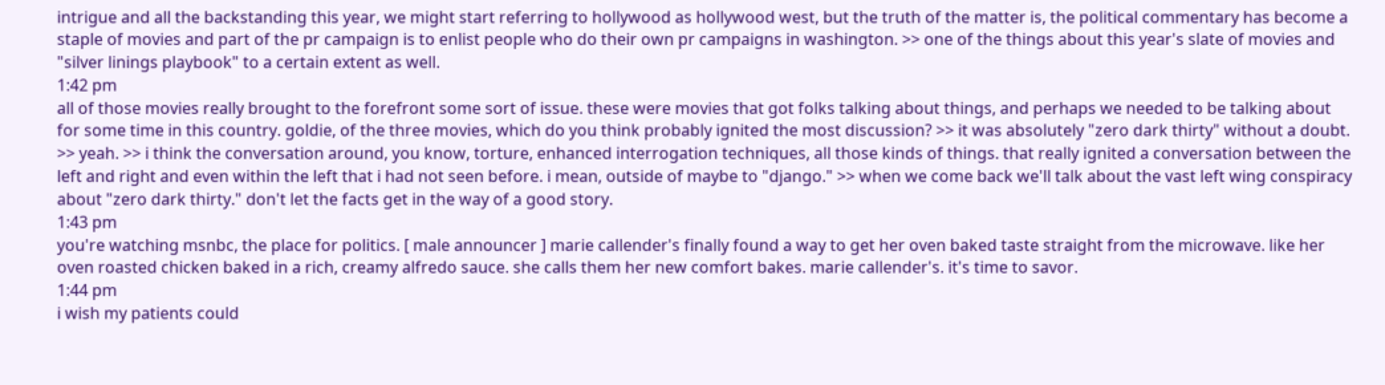intrigue and all the backstanding this year, we might start referring to hollywood as hollywood west, but the truth of the matter is, the political commentary has become a staple of movies and part of the pr campaign is to enlist people who do their own pr campaigns in washington. >> one of the things about this year's slate of movies and "silver linings playbook" to a certain extent as well.
1:42 pm
all of those movies really brought to the forefront some sort of issue. these were movies that got folks talking about things, and perhaps we needed to be talking about for some time in this country. goldie, of the three movies, which do you think probably ignited the most discussion? >> it was absolutely "zero dark thirty" without a doubt. >> yeah. >> i think the conversation around, you know, torture, enhanced interrogation techniques, all those kinds of things. that really ignited a conversation between the left and right and even within the left that i had not seen before. i mean, outside of maybe to "django." >> when we come back we'll talk about the vast left wing conspiracy about "zero dark thirty." don't let the facts get in the way of a good story.
1:43 pm
you're watching msnbc, the place for politics. [ male announcer ] marie callender's finally found a way to get her oven baked taste straight from the microwave. like her oven roasted chicken baked in a rich, creamy alfredo sauce. she calls them her new comfort bakes. marie callender's. it's time to savor.
1:44 pm
i wish my patients could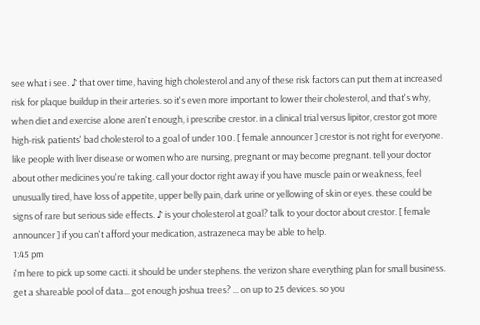see what i see. ♪ that over time, having high cholesterol and any of these risk factors can put them at increased risk for plaque buildup in their arteries. so it's even more important to lower their cholesterol, and that's why, when diet and exercise alone aren't enough, i prescribe crestor. in a clinical trial versus lipitor, crestor got more high-risk patients' bad cholesterol to a goal of under 100. [ female announcer ] crestor is not right for everyone. like people with liver disease or women who are nursing, pregnant or may become pregnant. tell your doctor about other medicines you're taking. call your doctor right away if you have muscle pain or weakness, feel unusually tired, have loss of appetite, upper belly pain, dark urine or yellowing of skin or eyes. these could be signs of rare but serious side effects. ♪ is your cholesterol at goal? talk to your doctor about crestor. [ female announcer ] if you can't afford your medication, astrazeneca may be able to help.
1:45 pm
i'm here to pick up some cacti. it should be under stephens. the verizon share everything plan for small business. get a shareable pool of data... got enough joshua trees? ... on up to 25 devices. so you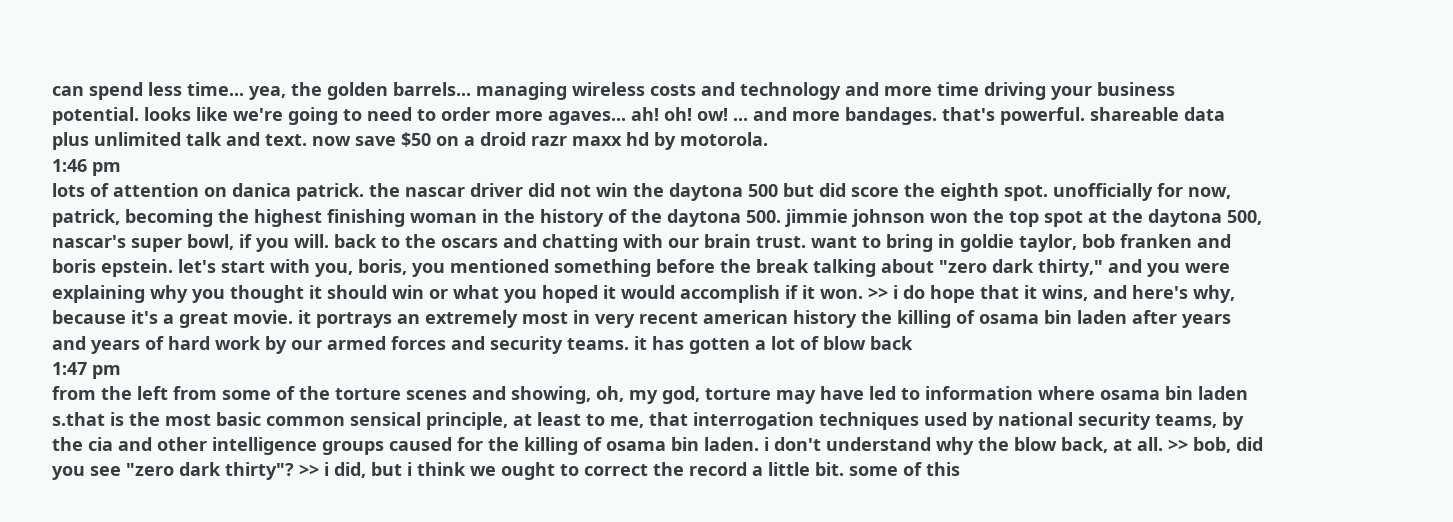can spend less time... yea, the golden barrels... managing wireless costs and technology and more time driving your business potential. looks like we're going to need to order more agaves... ah! oh! ow! ... and more bandages. that's powerful. shareable data plus unlimited talk and text. now save $50 on a droid razr maxx hd by motorola.
1:46 pm
lots of attention on danica patrick. the nascar driver did not win the daytona 500 but did score the eighth spot. unofficially for now, patrick, becoming the highest finishing woman in the history of the daytona 500. jimmie johnson won the top spot at the daytona 500, nascar's super bowl, if you will. back to the oscars and chatting with our brain trust. want to bring in goldie taylor, bob franken and boris epstein. let's start with you, boris, you mentioned something before the break talking about "zero dark thirty," and you were explaining why you thought it should win or what you hoped it would accomplish if it won. >> i do hope that it wins, and here's why, because it's a great movie. it portrays an extremely most in very recent american history the killing of osama bin laden after years and years of hard work by our armed forces and security teams. it has gotten a lot of blow back
1:47 pm
from the left from some of the torture scenes and showing, oh, my god, torture may have led to information where osama bin laden s.that is the most basic common sensical principle, at least to me, that interrogation techniques used by national security teams, by the cia and other intelligence groups caused for the killing of osama bin laden. i don't understand why the blow back, at all. >> bob, did you see "zero dark thirty"? >> i did, but i think we ought to correct the record a little bit. some of this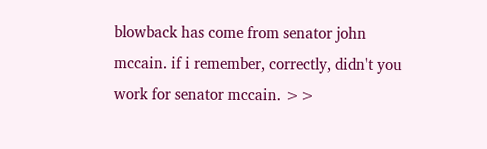blowback has come from senator john mccain. if i remember, correctly, didn't you work for senator mccain. >>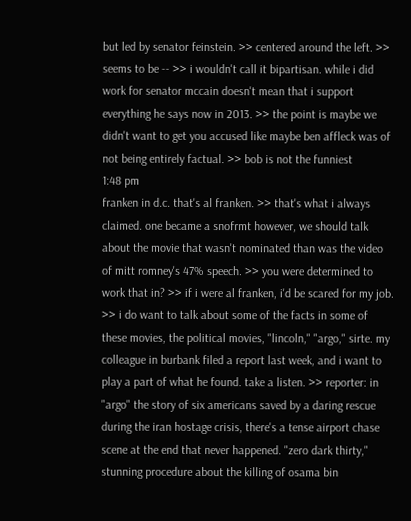but led by senator feinstein. >> centered around the left. >> seems to be -- >> i wouldn't call it bipartisan. while i did work for senator mccain doesn't mean that i support everything he says now in 2013. >> the point is maybe we didn't want to get you accused like maybe ben affleck was of not being entirely factual. >> bob is not the funniest
1:48 pm
franken in d.c. that's al franken. >> that's what i always claimed. one became a snofrmt however, we should talk about the movie that wasn't nominated than was the video of mitt romney's 47% speech. >> you were determined to work that in? >> if i were al franken, i'd be scared for my job. >> i do want to talk about some of the facts in some of these movies, the political movies, "lincoln," "argo," sirte. my colleague in burbank filed a report last week, and i want to play a part of what he found. take a listen. >> reporter: in "argo" the story of six americans saved by a daring rescue during the iran hostage crisis, there's a tense airport chase scene at the end that never happened. "zero dark thirty," stunning procedure about the killing of osama bin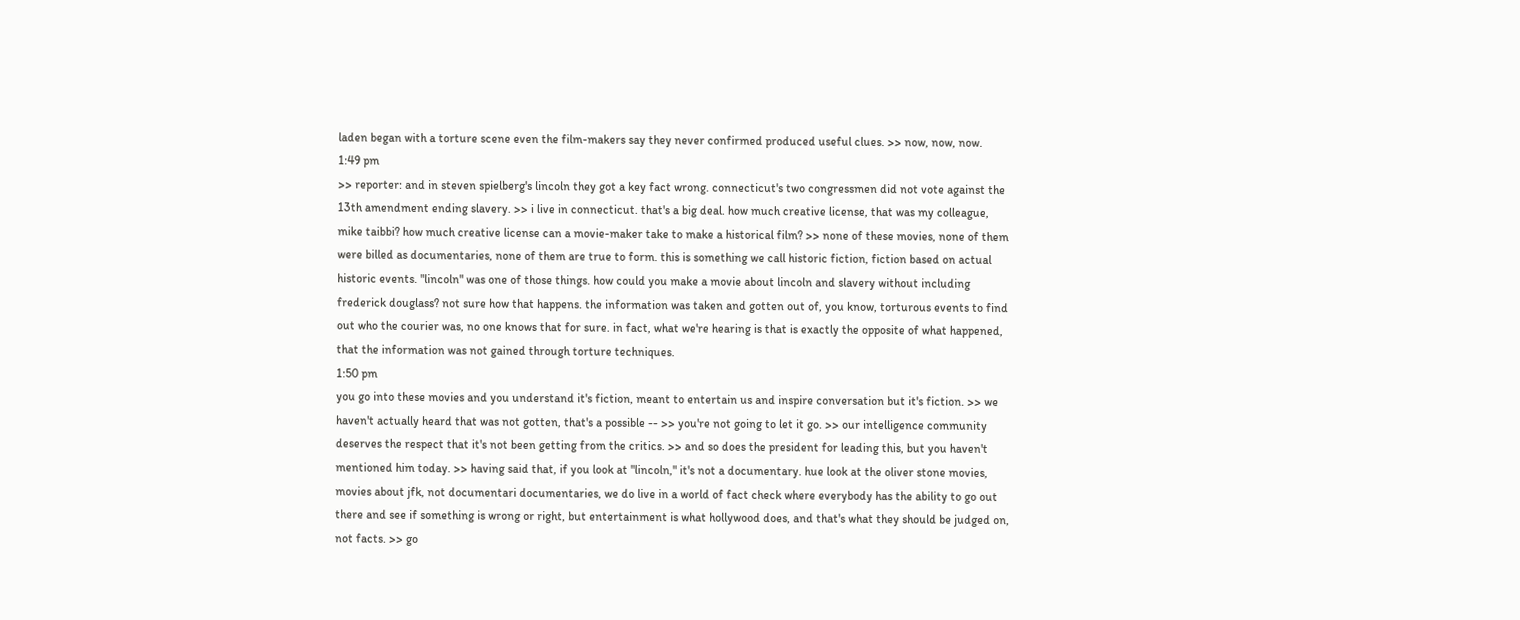laden began with a torture scene even the film-makers say they never confirmed produced useful clues. >> now, now, now.
1:49 pm
>> reporter: and in steven spielberg's lincoln they got a key fact wrong. connecticut's two congressmen did not vote against the 13th amendment ending slavery. >> i live in connecticut. that's a big deal. how much creative license, that was my colleague, mike taibbi? how much creative license can a movie-maker take to make a historical film? >> none of these movies, none of them were billed as documentaries, none of them are true to form. this is something we call historic fiction, fiction based on actual historic events. "lincoln" was one of those things. how could you make a movie about lincoln and slavery without including frederick douglass? not sure how that happens. the information was taken and gotten out of, you know, torturous events to find out who the courier was, no one knows that for sure. in fact, what we're hearing is that is exactly the opposite of what happened, that the information was not gained through torture techniques.
1:50 pm
you go into these movies and you understand it's fiction, meant to entertain us and inspire conversation but it's fiction. >> we haven't actually heard that was not gotten, that's a possible -- >> you're not going to let it go. >> our intelligence community deserves the respect that it's not been getting from the critics. >> and so does the president for leading this, but you haven't mentioned him today. >> having said that, if you look at "lincoln," it's not a documentary. hue look at the oliver stone movies, movies about jfk, not documentari documentaries, we do live in a world of fact check where everybody has the ability to go out there and see if something is wrong or right, but entertainment is what hollywood does, and that's what they should be judged on, not facts. >> go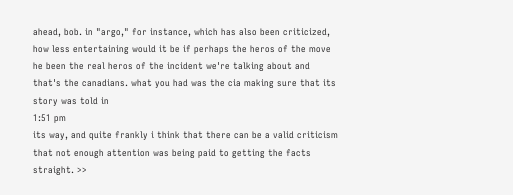ahead, bob. in "argo," for instance, which has also been criticized, how less entertaining would it be if perhaps the heros of the move he been the real heros of the incident we're talking about and that's the canadians. what you had was the cia making sure that its story was told in
1:51 pm
its way, and quite frankly i think that there can be a valid criticism that not enough attention was being paid to getting the facts straight. >>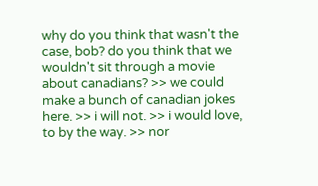why do you think that wasn't the case, bob? do you think that we wouldn't sit through a movie about canadians? >> we could make a bunch of canadian jokes here. >> i will not. >> i would love, to by the way. >> nor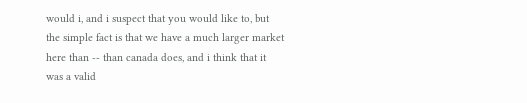would i, and i suspect that you would like to, but the simple fact is that we have a much larger market here than -- than canada does, and i think that it was a valid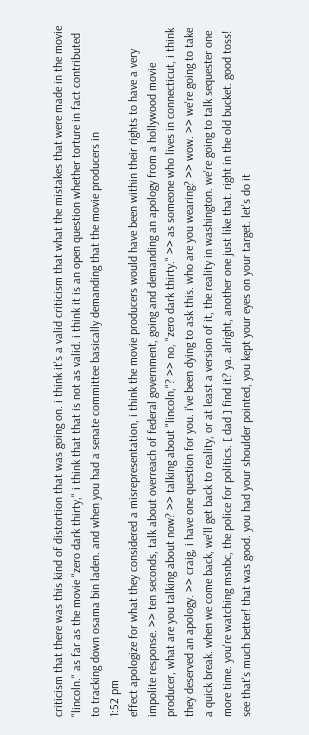criticism that there was this kind of distortion that was going on. i think it's a valid criticism that what the mistakes that were made in the movie "lincoln." as far as the movie "zero dark thirty," i think that that is not as valid. i think it is an open question whether torture in fact contributed to tracking down osama bin laden. and when you had a senate committee basically demanding that the movie producers in
1:52 pm
effect apologize for what they considered a misrepresentation, i think the movie producers would have been within their rights to have a very impolite response. >> ten seconds, talk about overreach of federal government, going and demanding an apology from a hollywood movie producer, what are you talking about now? >> talking about "lincoln,"? >> no, "zero dark thirty." >> as someone who lives in connecticut, i think they deserved an apology. >> craig, i have one question for you. i've been dying to ask this. who are you wearing? >> wow. >> we're going to take a quick break. when we come back, we'll get back to reality, or at least a version of it, the reality in washington. we're going to talk sequester one more time. you're watching msnbc, the police for politics. [ dad ] find it? ya. alright, another one just like that. right in the old bucket. good toss! see that's much better! that was good. you had your shoulder pointed, you kept your eyes on your target. let's do it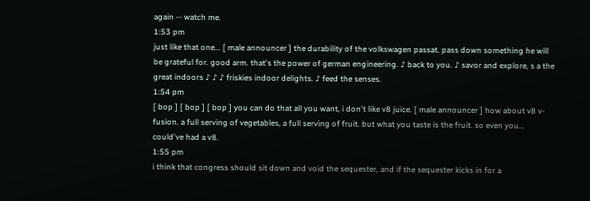again -- watch me.
1:53 pm
just like that one... [ male announcer ] the durability of the volkswagen passat. pass down something he will be grateful for. good arm. that's the power of german engineering. ♪ back to you. ♪ savor and explore, s a the great indoors ♪ ♪ ♪ friskies indoor delights. ♪ feed the senses.
1:54 pm
[ bop ] [ bop ] [ bop ] you can do that all you want, i don't like v8 juice. [ male announcer ] how about v8 v-fusion. a full serving of vegetables, a full serving of fruit. but what you taste is the fruit. so even you... could've had a v8.
1:55 pm
i think that congress should sit down and void the sequester, and if the sequester kicks in for a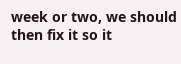week or two, we should then fix it so it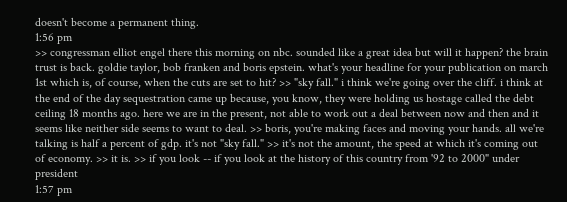doesn't become a permanent thing.
1:56 pm
>> congressman elliot engel there this morning on nbc. sounded like a great idea but will it happen? the brain trust is back. goldie taylor, bob franken and boris epstein. what's your headline for your publication on march 1st which is, of course, when the cuts are set to hit? >> "sky fall." i think we're going over the cliff. i think at the end of the day sequestration came up because, you know, they were holding us hostage called the debt ceiling 18 months ago. here we are in the present, not able to work out a deal between now and then and it seems like neither side seems to want to deal. >> boris, you're making faces and moving your hands. all we're talking is half a percent of gdp. it's not "sky fall." >> it's not the amount, the speed at which it's coming out of economy. >> it is. >> if you look -- if you look at the history of this country from '92 to 2000" under president
1:57 pm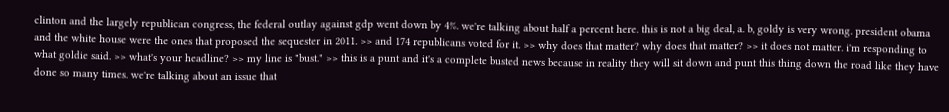clinton and the largely republican congress, the federal outlay against gdp went down by 4%. we're talking about half a percent here. this is not a big deal, a. b, goldy is very wrong. president obama and the white house were the ones that proposed the sequester in 2011. >> and 174 republicans voted for it. >> why does that matter? why does that matter? >> it does not matter. i'm responding to what goldie said. >> what's your headline? >> my line is "bust." >> this is a punt and it's a complete busted news because in reality they will sit down and punt this thing down the road like they have done so many times. we're talking about an issue that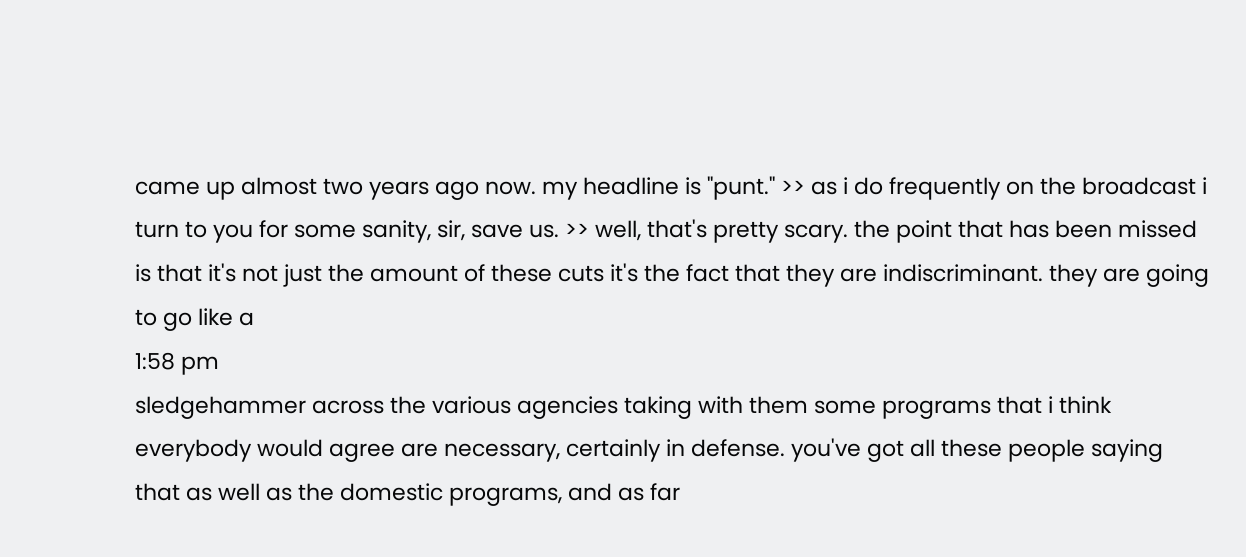came up almost two years ago now. my headline is "punt." >> as i do frequently on the broadcast i turn to you for some sanity, sir, save us. >> well, that's pretty scary. the point that has been missed is that it's not just the amount of these cuts it's the fact that they are indiscriminant. they are going to go like a
1:58 pm
sledgehammer across the various agencies taking with them some programs that i think everybody would agree are necessary, certainly in defense. you've got all these people saying that as well as the domestic programs, and as far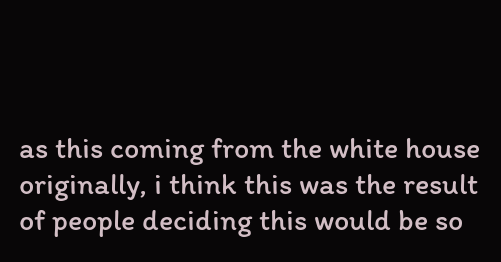as this coming from the white house originally, i think this was the result of people deciding this would be so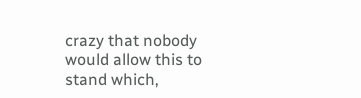crazy that nobody would allow this to stand which,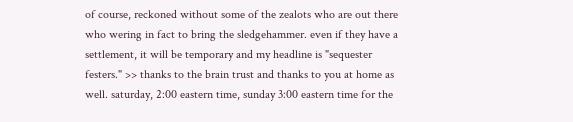of course, reckoned without some of the zealots who are out there who wering in fact to bring the sledgehammer. even if they have a settlement, it will be temporary and my headline is "sequester festers." >> thanks to the brain trust and thanks to you at home as well. saturday, 2:00 eastern time, sunday 3:00 eastern time for the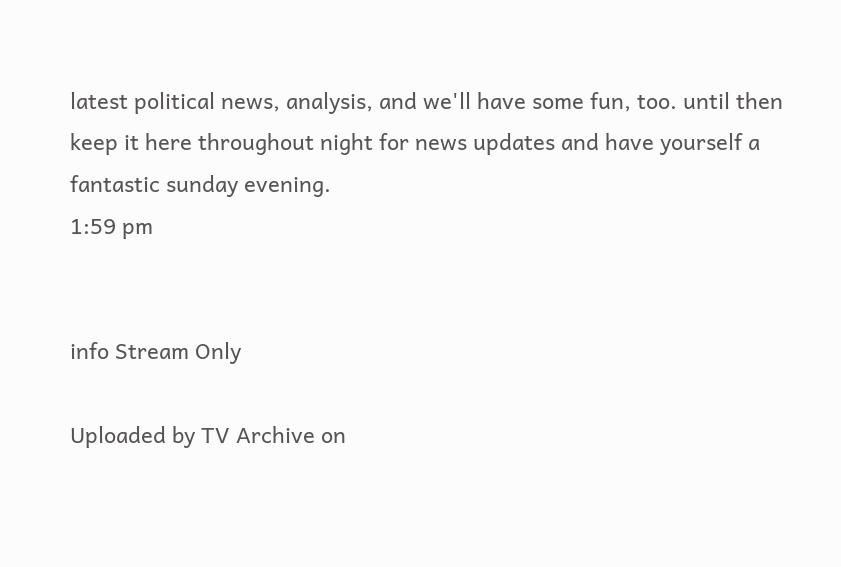latest political news, analysis, and we'll have some fun, too. until then keep it here throughout night for news updates and have yourself a fantastic sunday evening.
1:59 pm


info Stream Only

Uploaded by TV Archive on